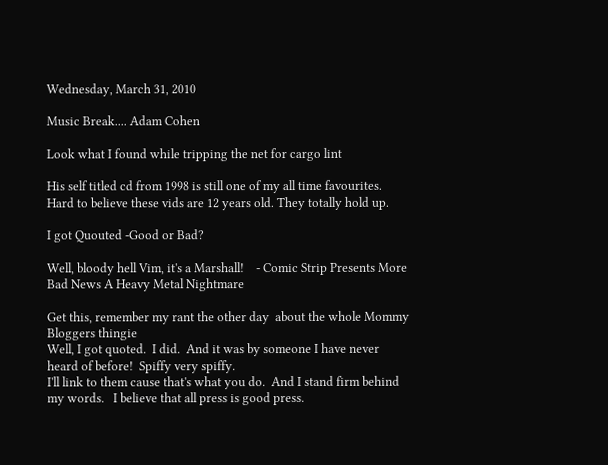Wednesday, March 31, 2010

Music Break.... Adam Cohen

Look what I found while tripping the net for cargo lint

His self titled cd from 1998 is still one of my all time favourites. Hard to believe these vids are 12 years old. They totally hold up.

I got Quouted -Good or Bad?

Well, bloody hell Vim, it's a Marshall!    - Comic Strip Presents More Bad News A Heavy Metal Nightmare

Get this, remember my rant the other day  about the whole Mommy Bloggers thingie
Well, I got quoted.  I did.  And it was by someone I have never heard of before!  Spiffy very spiffy.
I'll link to them cause that's what you do.  And I stand firm behind my words.   I believe that all press is good press.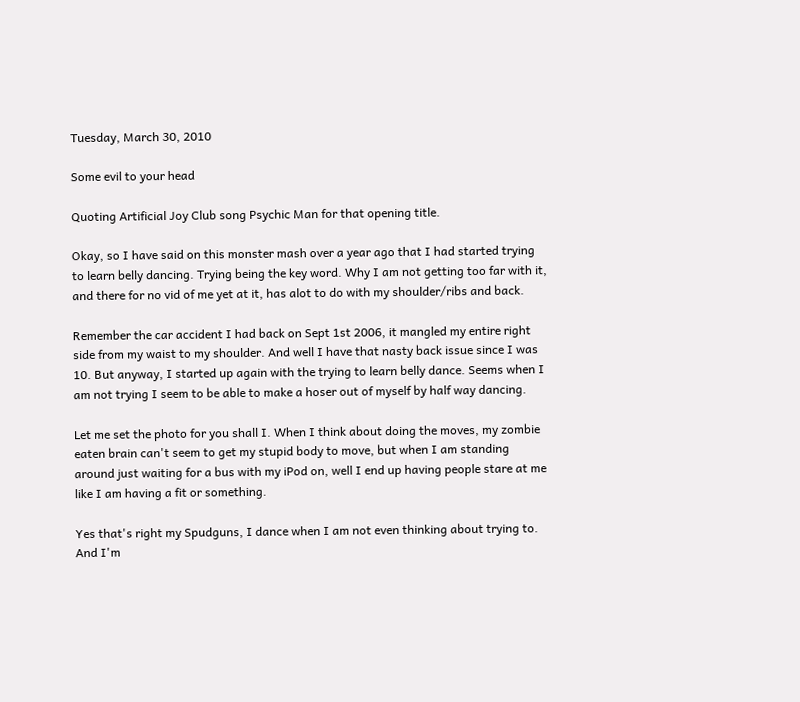Tuesday, March 30, 2010

Some evil to your head

Quoting Artificial Joy Club song Psychic Man for that opening title.

Okay, so I have said on this monster mash over a year ago that I had started trying to learn belly dancing. Trying being the key word. Why I am not getting too far with it, and there for no vid of me yet at it, has alot to do with my shoulder/ribs and back.

Remember the car accident I had back on Sept 1st 2006, it mangled my entire right side from my waist to my shoulder. And well I have that nasty back issue since I was 10. But anyway, I started up again with the trying to learn belly dance. Seems when I am not trying I seem to be able to make a hoser out of myself by half way dancing.

Let me set the photo for you shall I. When I think about doing the moves, my zombie eaten brain can't seem to get my stupid body to move, but when I am standing around just waiting for a bus with my iPod on, well I end up having people stare at me like I am having a fit or something.

Yes that's right my Spudguns, I dance when I am not even thinking about trying to. And I'm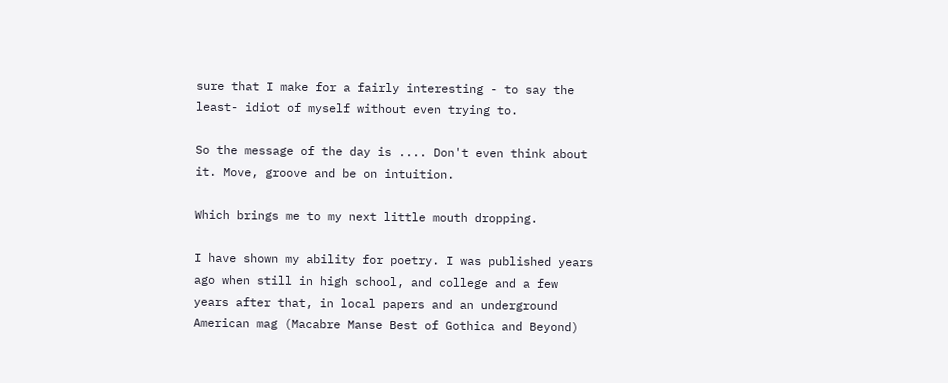sure that I make for a fairly interesting - to say the least- idiot of myself without even trying to.

So the message of the day is .... Don't even think about it. Move, groove and be on intuition.

Which brings me to my next little mouth dropping.

I have shown my ability for poetry. I was published years ago when still in high school, and college and a few years after that, in local papers and an underground American mag (Macabre Manse Best of Gothica and Beyond)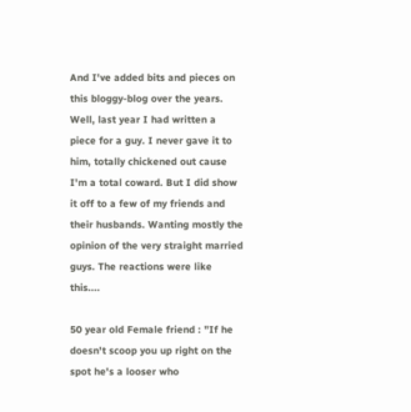And I've added bits and pieces on this bloggy-blog over the years.
Well, last year I had written a piece for a guy. I never gave it to him, totally chickened out cause I'm a total coward. But I did show it off to a few of my friends and their husbands. Wanting mostly the opinion of the very straight married guys. The reactions were like this....

50 year old Female friend : "If he doesn't scoop you up right on the spot he's a looser who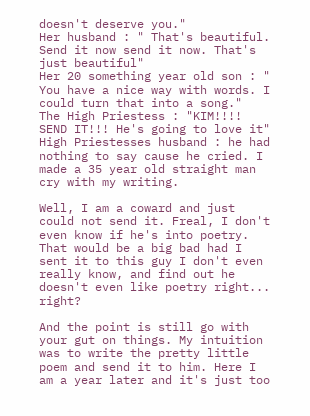doesn't deserve you."
Her husband : " That's beautiful. Send it now send it now. That's just beautiful"
Her 20 something year old son : " You have a nice way with words. I could turn that into a song."
The High Priestess : "KIM!!!! SEND IT!!! He's going to love it"
High Priestesses husband : he had nothing to say cause he cried. I made a 35 year old straight man cry with my writing.

Well, I am a coward and just could not send it. Freal, I don't even know if he's into poetry. That would be a big bad had I sent it to this guy I don't even really know, and find out he doesn't even like poetry right... right?

And the point is still go with your gut on things. My intuition was to write the pretty little poem and send it to him. Here I am a year later and it's just too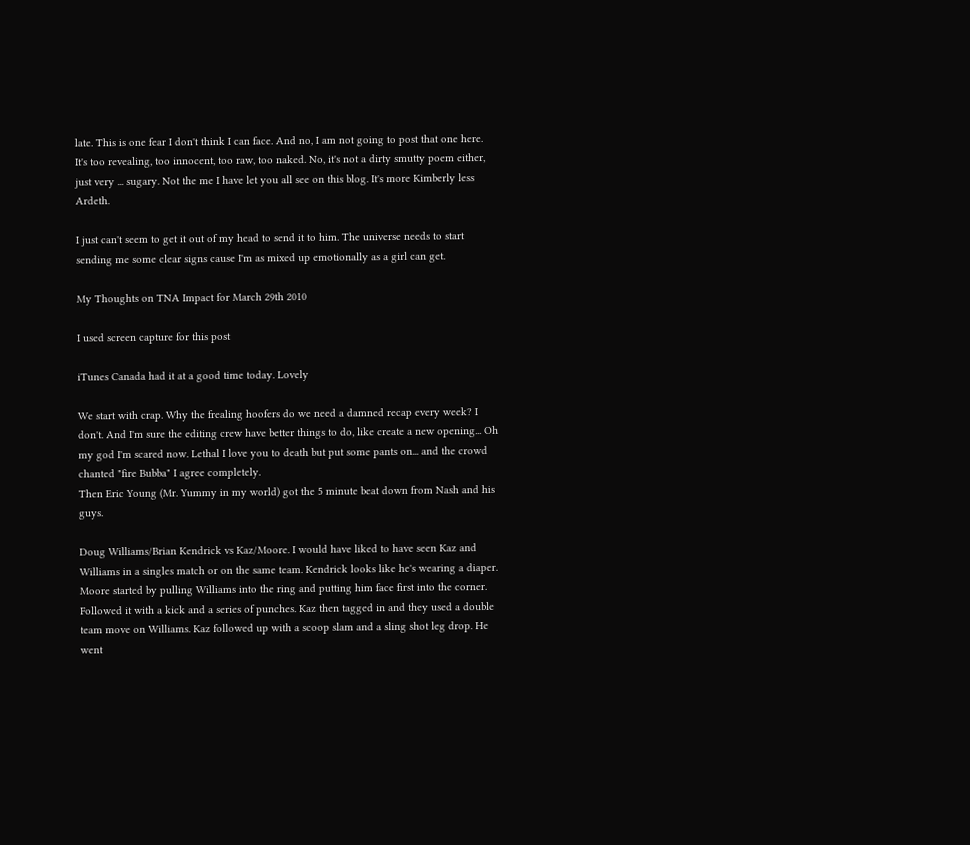late. This is one fear I don't think I can face. And no, I am not going to post that one here. It's too revealing, too innocent, too raw, too naked. No, it's not a dirty smutty poem either, just very ... sugary. Not the me I have let you all see on this blog. It's more Kimberly less Ardeth.

I just can't seem to get it out of my head to send it to him. The universe needs to start sending me some clear signs cause I'm as mixed up emotionally as a girl can get.

My Thoughts on TNA Impact for March 29th 2010

I used screen capture for this post

iTunes Canada had it at a good time today. Lovely

We start with crap. Why the frealing hoofers do we need a damned recap every week? I don't. And I'm sure the editing crew have better things to do, like create a new opening... Oh my god I'm scared now. Lethal I love you to death but put some pants on... and the crowd chanted "fire Bubba" I agree completely.
Then Eric Young (Mr. Yummy in my world) got the 5 minute beat down from Nash and his guys.

Doug Williams/Brian Kendrick vs Kaz/Moore. I would have liked to have seen Kaz and Williams in a singles match or on the same team. Kendrick looks like he's wearing a diaper. Moore started by pulling Williams into the ring and putting him face first into the corner. Followed it with a kick and a series of punches. Kaz then tagged in and they used a double team move on Williams. Kaz followed up with a scoop slam and a sling shot leg drop. He went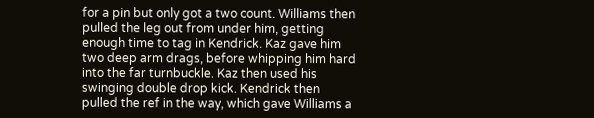for a pin but only got a two count. Williams then pulled the leg out from under him, getting enough time to tag in Kendrick. Kaz gave him two deep arm drags, before whipping him hard into the far turnbuckle. Kaz then used his swinging double drop kick. Kendrick then pulled the ref in the way, which gave Williams a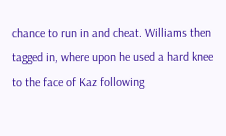chance to run in and cheat. Williams then tagged in, where upon he used a hard knee to the face of Kaz following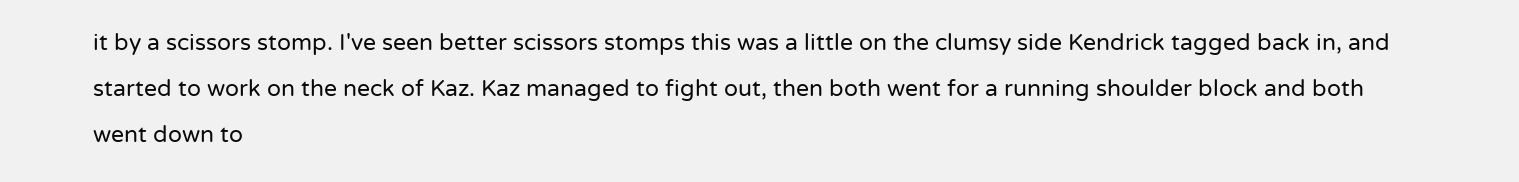it by a scissors stomp. I've seen better scissors stomps this was a little on the clumsy side Kendrick tagged back in, and started to work on the neck of Kaz. Kaz managed to fight out, then both went for a running shoulder block and both went down to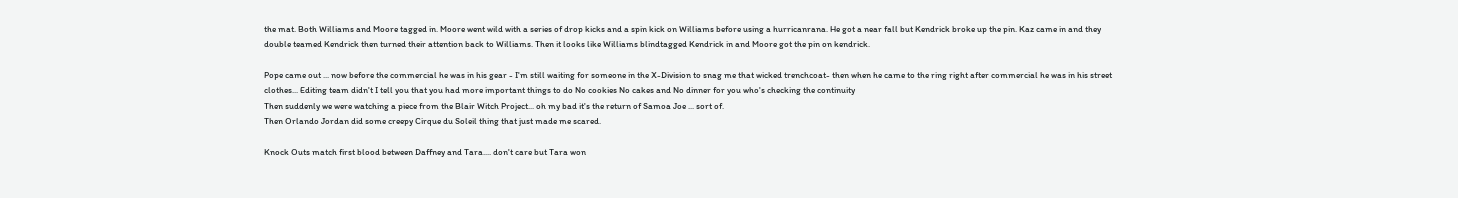the mat. Both Williams and Moore tagged in. Moore went wild with a series of drop kicks and a spin kick on Williams before using a hurricanrana. He got a near fall but Kendrick broke up the pin. Kaz came in and they double teamed Kendrick then turned their attention back to Williams. Then it looks like Williams blindtagged Kendrick in and Moore got the pin on kendrick.

Pope came out ... now before the commercial he was in his gear - I'm still waiting for someone in the X-Division to snag me that wicked trenchcoat- then when he came to the ring right after commercial he was in his street clothes... Editing team didn't I tell you that you had more important things to do No cookies No cakes and No dinner for you who's checking the continuity
Then suddenly we were watching a piece from the Blair Witch Project... oh my bad it's the return of Samoa Joe ... sort of.
Then Orlando Jordan did some creepy Cirque du Soleil thing that just made me scared.

Knock Outs match first blood between Daffney and Tara.... don't care but Tara won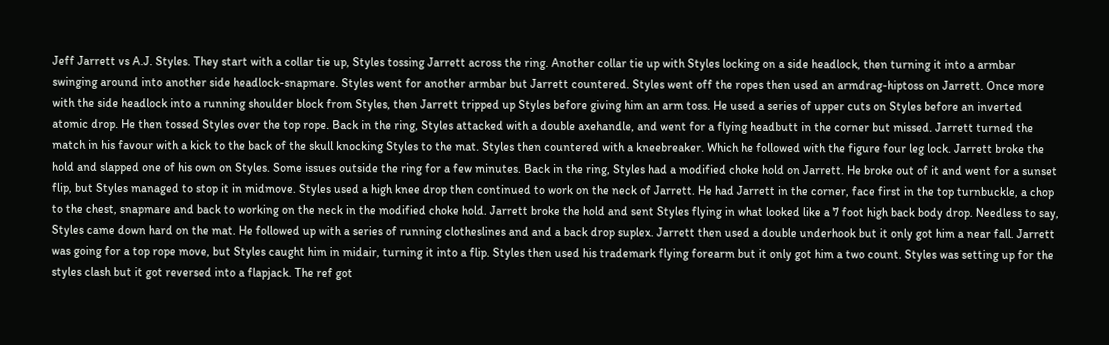Jeff Jarrett vs A.J. Styles. They start with a collar tie up, Styles tossing Jarrett across the ring. Another collar tie up with Styles locking on a side headlock, then turning it into a armbar swinging around into another side headlock-snapmare. Styles went for another armbar but Jarrett countered. Styles went off the ropes then used an armdrag-hiptoss on Jarrett. Once more with the side headlock into a running shoulder block from Styles, then Jarrett tripped up Styles before giving him an arm toss. He used a series of upper cuts on Styles before an inverted atomic drop. He then tossed Styles over the top rope. Back in the ring, Styles attacked with a double axehandle, and went for a flying headbutt in the corner but missed. Jarrett turned the match in his favour with a kick to the back of the skull knocking Styles to the mat. Styles then countered with a kneebreaker. Which he followed with the figure four leg lock. Jarrett broke the hold and slapped one of his own on Styles. Some issues outside the ring for a few minutes. Back in the ring, Styles had a modified choke hold on Jarrett. He broke out of it and went for a sunset flip, but Styles managed to stop it in midmove. Styles used a high knee drop then continued to work on the neck of Jarrett. He had Jarrett in the corner, face first in the top turnbuckle, a chop to the chest, snapmare and back to working on the neck in the modified choke hold. Jarrett broke the hold and sent Styles flying in what looked like a 7 foot high back body drop. Needless to say, Styles came down hard on the mat. He followed up with a series of running clotheslines and and a back drop suplex. Jarrett then used a double underhook but it only got him a near fall. Jarrett was going for a top rope move, but Styles caught him in midair, turning it into a flip. Styles then used his trademark flying forearm but it only got him a two count. Styles was setting up for the styles clash but it got reversed into a flapjack. The ref got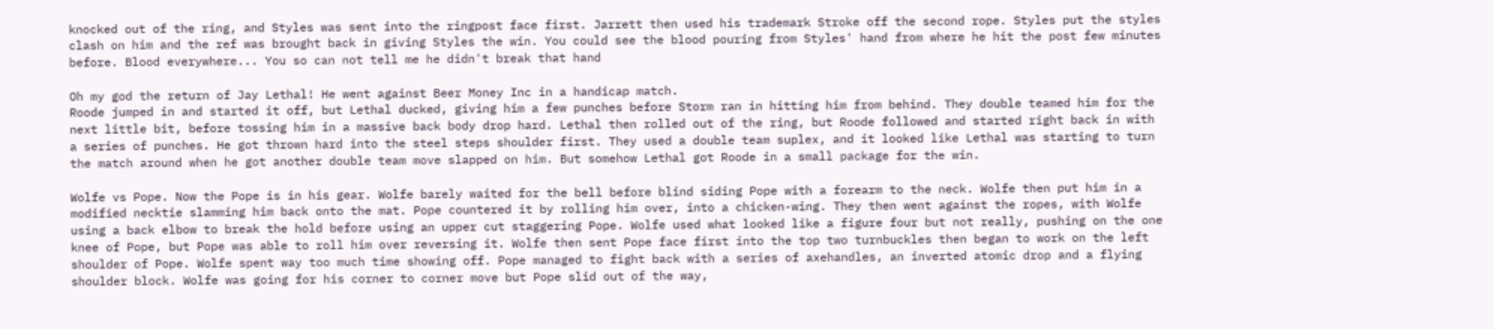knocked out of the ring, and Styles was sent into the ringpost face first. Jarrett then used his trademark Stroke off the second rope. Styles put the styles clash on him and the ref was brought back in giving Styles the win. You could see the blood pouring from Styles' hand from where he hit the post few minutes before. Blood everywhere... You so can not tell me he didn't break that hand

Oh my god the return of Jay Lethal! He went against Beer Money Inc in a handicap match.
Roode jumped in and started it off, but Lethal ducked, giving him a few punches before Storm ran in hitting him from behind. They double teamed him for the next little bit, before tossing him in a massive back body drop hard. Lethal then rolled out of the ring, but Roode followed and started right back in with a series of punches. He got thrown hard into the steel steps shoulder first. They used a double team suplex, and it looked like Lethal was starting to turn the match around when he got another double team move slapped on him. But somehow Lethal got Roode in a small package for the win.

Wolfe vs Pope. Now the Pope is in his gear. Wolfe barely waited for the bell before blind siding Pope with a forearm to the neck. Wolfe then put him in a modified necktie slamming him back onto the mat. Pope countered it by rolling him over, into a chicken-wing. They then went against the ropes, with Wolfe using a back elbow to break the hold before using an upper cut staggering Pope. Wolfe used what looked like a figure four but not really, pushing on the one knee of Pope, but Pope was able to roll him over reversing it. Wolfe then sent Pope face first into the top two turnbuckles then began to work on the left shoulder of Pope. Wolfe spent way too much time showing off. Pope managed to fight back with a series of axehandles, an inverted atomic drop and a flying shoulder block. Wolfe was going for his corner to corner move but Pope slid out of the way,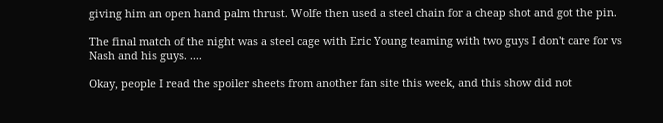giving him an open hand palm thrust. Wolfe then used a steel chain for a cheap shot and got the pin.

The final match of the night was a steel cage with Eric Young teaming with two guys I don't care for vs Nash and his guys. ....

Okay, people I read the spoiler sheets from another fan site this week, and this show did not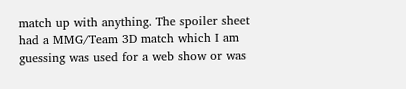match up with anything. The spoiler sheet had a MMG/Team 3D match which I am guessing was used for a web show or was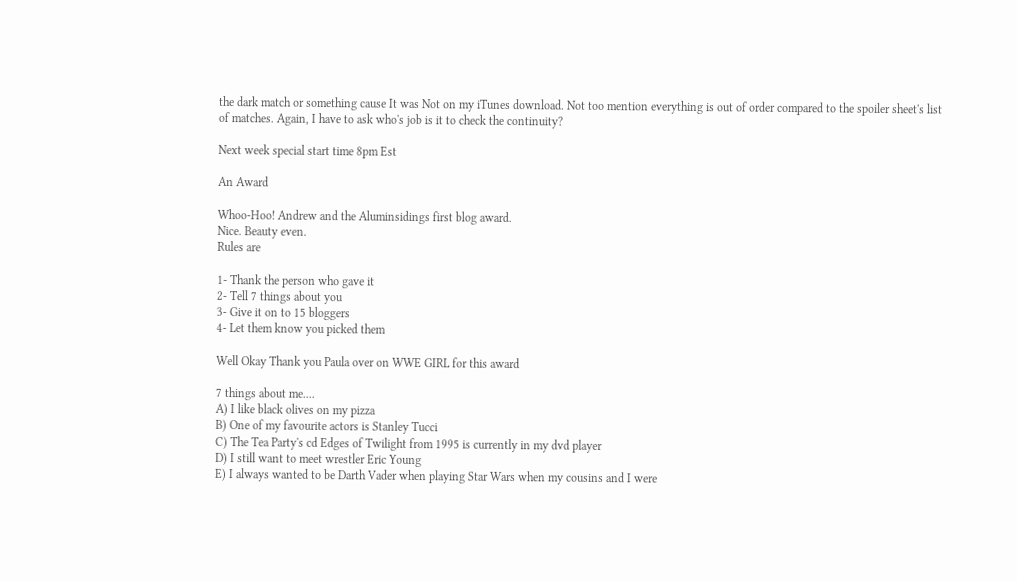the dark match or something cause It was Not on my iTunes download. Not too mention everything is out of order compared to the spoiler sheet's list of matches. Again, I have to ask who's job is it to check the continuity?

Next week special start time 8pm Est

An Award

Whoo-Hoo! Andrew and the Aluminsidings first blog award.
Nice. Beauty even.
Rules are

1- Thank the person who gave it
2- Tell 7 things about you
3- Give it on to 15 bloggers
4- Let them know you picked them

Well Okay Thank you Paula over on WWE GIRL for this award

7 things about me....
A) I like black olives on my pizza
B) One of my favourite actors is Stanley Tucci
C) The Tea Party's cd Edges of Twilight from 1995 is currently in my dvd player
D) I still want to meet wrestler Eric Young
E) I always wanted to be Darth Vader when playing Star Wars when my cousins and I were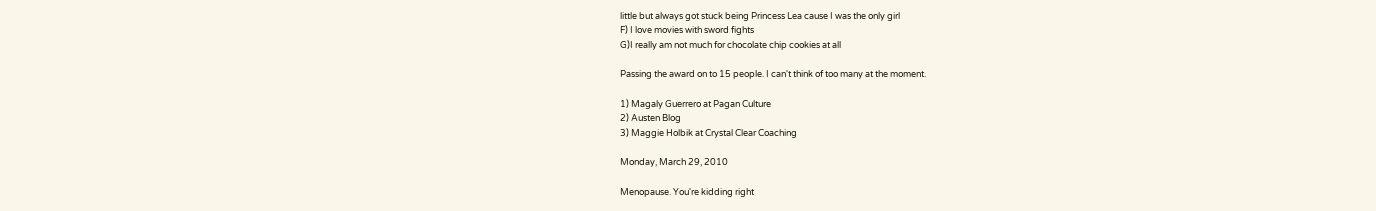little but always got stuck being Princess Lea cause I was the only girl
F) I love movies with sword fights
G)I really am not much for chocolate chip cookies at all

Passing the award on to 15 people. I can't think of too many at the moment.

1) Magaly Guerrero at Pagan Culture
2) Austen Blog
3) Maggie Holbik at Crystal Clear Coaching

Monday, March 29, 2010

Menopause. You're kidding right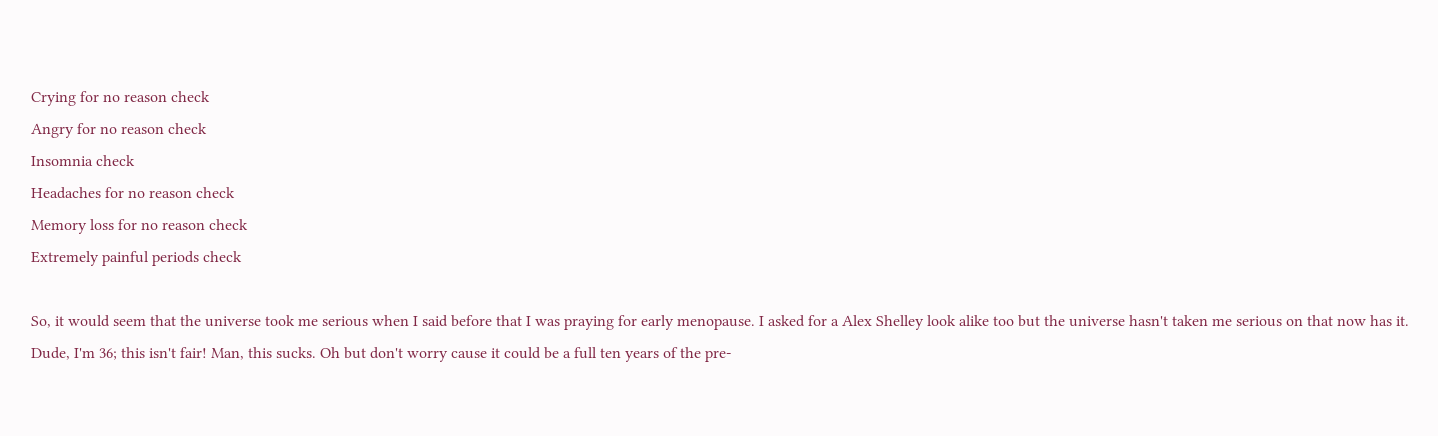Crying for no reason check
Angry for no reason check
Insomnia check
Headaches for no reason check
Memory loss for no reason check
Extremely painful periods check

So, it would seem that the universe took me serious when I said before that I was praying for early menopause. I asked for a Alex Shelley look alike too but the universe hasn't taken me serious on that now has it.
Dude, I'm 36; this isn't fair! Man, this sucks. Oh but don't worry cause it could be a full ten years of the pre-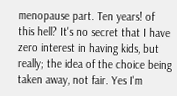menopause part. Ten years! of this hell? It's no secret that I have zero interest in having kids, but really; the idea of the choice being taken away, not fair. Yes I'm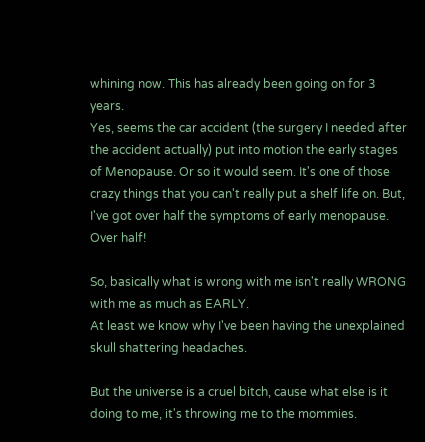whining now. This has already been going on for 3 years.
Yes, seems the car accident (the surgery I needed after the accident actually) put into motion the early stages of Menopause. Or so it would seem. It's one of those crazy things that you can't really put a shelf life on. But, I've got over half the symptoms of early menopause. Over half!

So, basically what is wrong with me isn't really WRONG with me as much as EARLY.
At least we know why I've been having the unexplained skull shattering headaches.

But the universe is a cruel bitch, cause what else is it doing to me, it's throwing me to the mommies.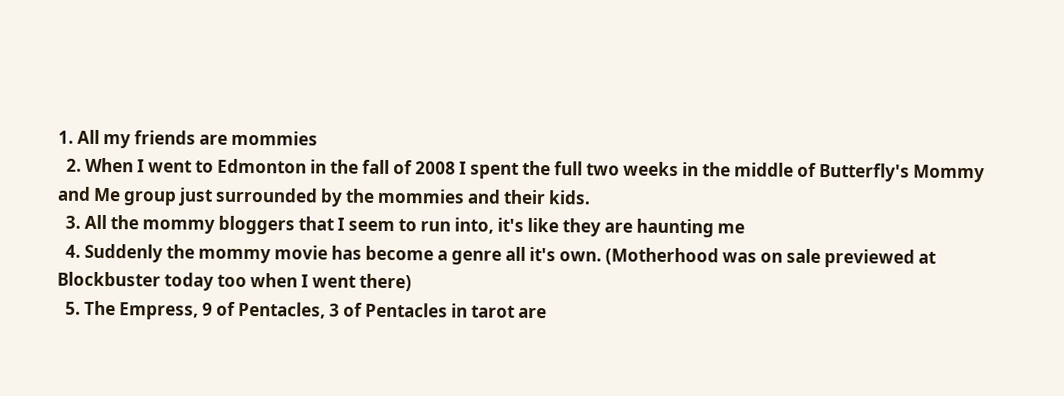1. All my friends are mommies
  2. When I went to Edmonton in the fall of 2008 I spent the full two weeks in the middle of Butterfly's Mommy and Me group just surrounded by the mommies and their kids.
  3. All the mommy bloggers that I seem to run into, it's like they are haunting me
  4. Suddenly the mommy movie has become a genre all it's own. (Motherhood was on sale previewed at Blockbuster today too when I went there)
  5. The Empress, 9 of Pentacles, 3 of Pentacles in tarot are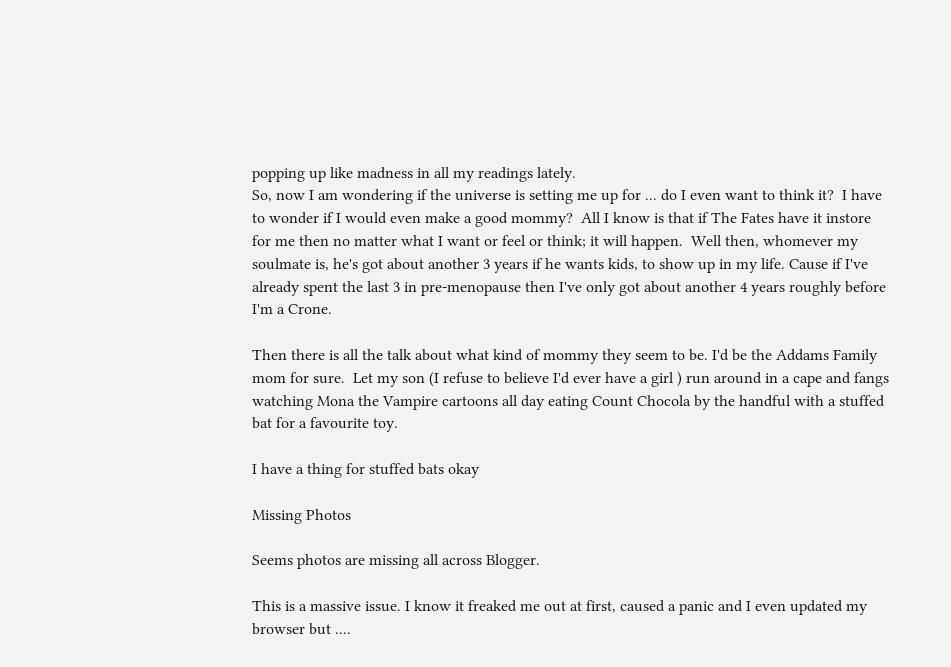popping up like madness in all my readings lately.
So, now I am wondering if the universe is setting me up for ... do I even want to think it?  I have to wonder if I would even make a good mommy?  All I know is that if The Fates have it instore for me then no matter what I want or feel or think; it will happen.  Well then, whomever my soulmate is, he's got about another 3 years if he wants kids, to show up in my life. Cause if I've already spent the last 3 in pre-menopause then I've only got about another 4 years roughly before I'm a Crone.

Then there is all the talk about what kind of mommy they seem to be. I'd be the Addams Family mom for sure.  Let my son (I refuse to believe I'd ever have a girl ) run around in a cape and fangs watching Mona the Vampire cartoons all day eating Count Chocola by the handful with a stuffed bat for a favourite toy.

I have a thing for stuffed bats okay

Missing Photos

Seems photos are missing all across Blogger.

This is a massive issue. I know it freaked me out at first, caused a panic and I even updated my browser but ....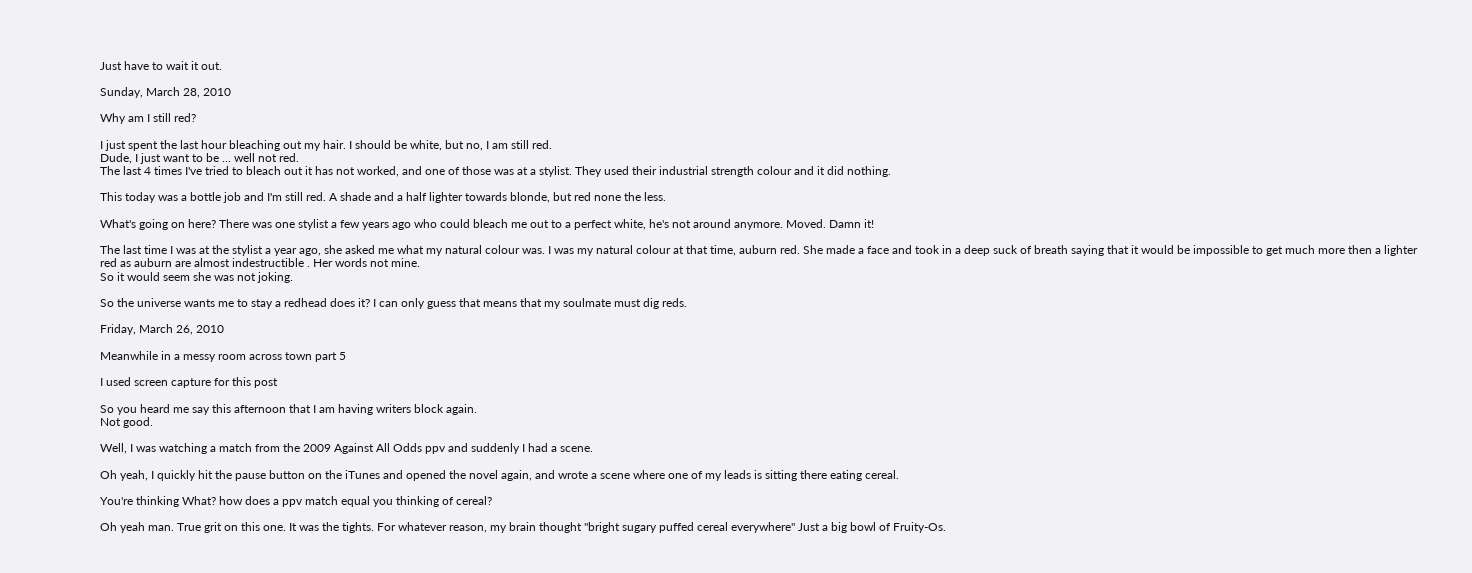Just have to wait it out.

Sunday, March 28, 2010

Why am I still red?

I just spent the last hour bleaching out my hair. I should be white, but no, I am still red.
Dude, I just want to be ... well not red.
The last 4 times I've tried to bleach out it has not worked, and one of those was at a stylist. They used their industrial strength colour and it did nothing.

This today was a bottle job and I'm still red. A shade and a half lighter towards blonde, but red none the less.

What's going on here? There was one stylist a few years ago who could bleach me out to a perfect white, he's not around anymore. Moved. Damn it!

The last time I was at the stylist a year ago, she asked me what my natural colour was. I was my natural colour at that time, auburn red. She made a face and took in a deep suck of breath saying that it would be impossible to get much more then a lighter red as auburn are almost indestructible . Her words not mine.
So it would seem she was not joking.

So the universe wants me to stay a redhead does it? I can only guess that means that my soulmate must dig reds.

Friday, March 26, 2010

Meanwhile in a messy room across town part 5

I used screen capture for this post

So you heard me say this afternoon that I am having writers block again.
Not good.

Well, I was watching a match from the 2009 Against All Odds ppv and suddenly I had a scene.

Oh yeah, I quickly hit the pause button on the iTunes and opened the novel again, and wrote a scene where one of my leads is sitting there eating cereal.

You're thinking What? how does a ppv match equal you thinking of cereal?

Oh yeah man. True grit on this one. It was the tights. For whatever reason, my brain thought "bright sugary puffed cereal everywhere" Just a big bowl of Fruity-Os.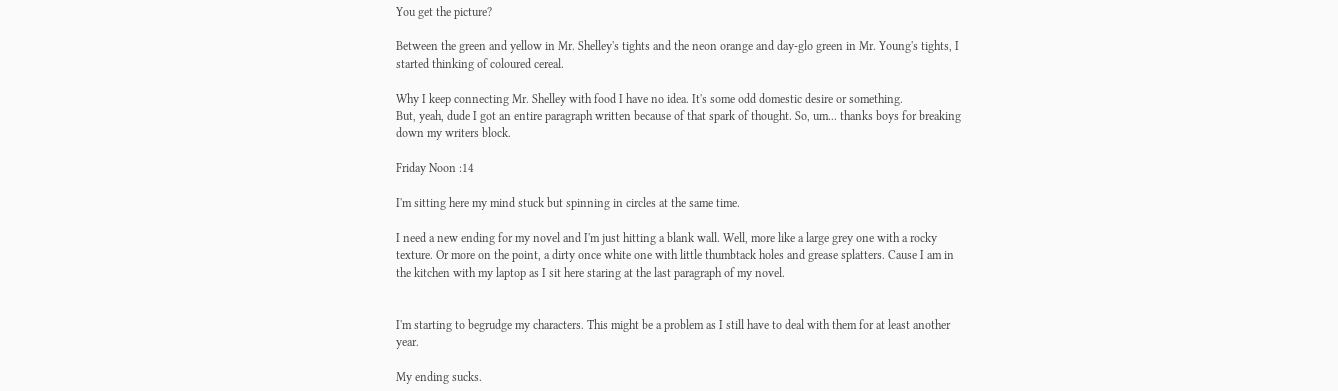You get the picture?

Between the green and yellow in Mr. Shelley's tights and the neon orange and day-glo green in Mr. Young's tights, I started thinking of coloured cereal.

Why I keep connecting Mr. Shelley with food I have no idea. It's some odd domestic desire or something.
But, yeah, dude I got an entire paragraph written because of that spark of thought. So, um... thanks boys for breaking down my writers block.

Friday Noon :14

I'm sitting here my mind stuck but spinning in circles at the same time.

I need a new ending for my novel and I'm just hitting a blank wall. Well, more like a large grey one with a rocky texture. Or more on the point, a dirty once white one with little thumbtack holes and grease splatters. Cause I am in the kitchen with my laptop as I sit here staring at the last paragraph of my novel.


I'm starting to begrudge my characters. This might be a problem as I still have to deal with them for at least another year.

My ending sucks.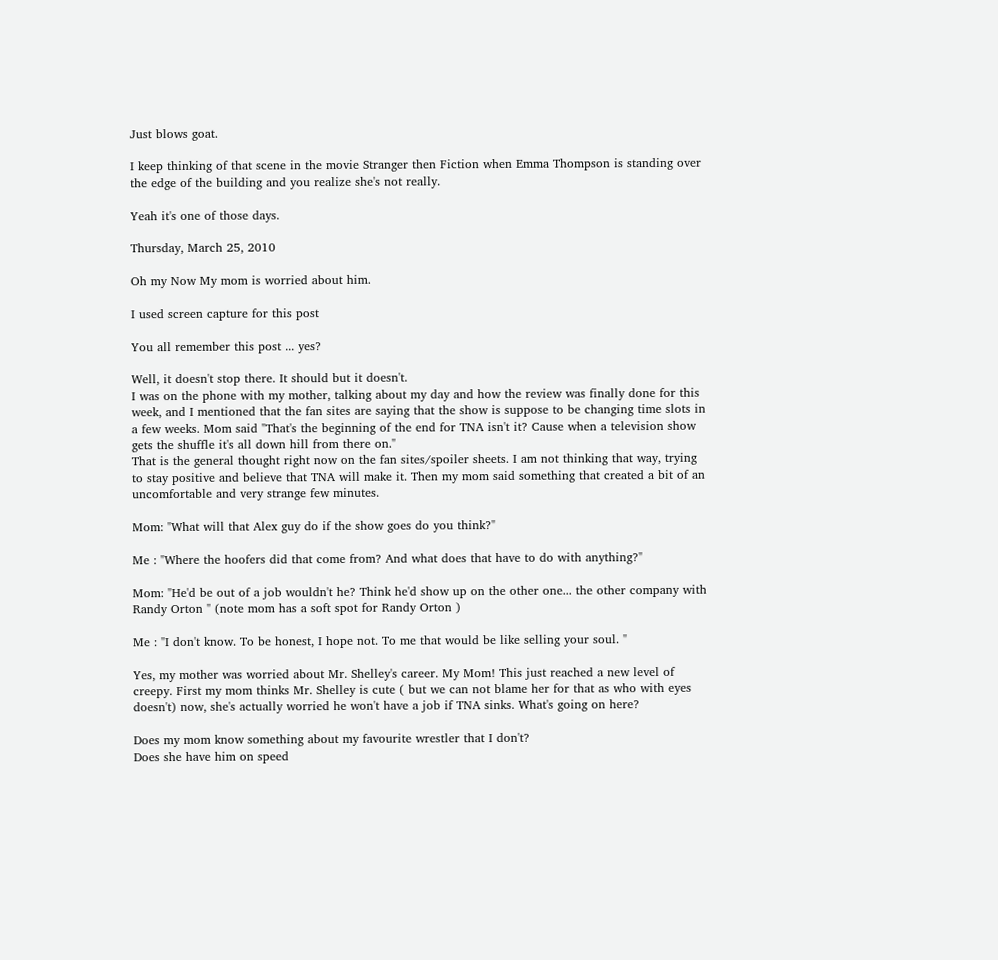Just blows goat.

I keep thinking of that scene in the movie Stranger then Fiction when Emma Thompson is standing over the edge of the building and you realize she's not really.

Yeah it's one of those days.

Thursday, March 25, 2010

Oh my Now My mom is worried about him.

I used screen capture for this post

You all remember this post ... yes?

Well, it doesn't stop there. It should but it doesn't.
I was on the phone with my mother, talking about my day and how the review was finally done for this week, and I mentioned that the fan sites are saying that the show is suppose to be changing time slots in a few weeks. Mom said "That's the beginning of the end for TNA isn't it? Cause when a television show gets the shuffle it's all down hill from there on."
That is the general thought right now on the fan sites/spoiler sheets. I am not thinking that way, trying to stay positive and believe that TNA will make it. Then my mom said something that created a bit of an uncomfortable and very strange few minutes.

Mom: "What will that Alex guy do if the show goes do you think?"

Me : "Where the hoofers did that come from? And what does that have to do with anything?"

Mom: "He'd be out of a job wouldn't he? Think he'd show up on the other one... the other company with Randy Orton " (note mom has a soft spot for Randy Orton )

Me : "I don't know. To be honest, I hope not. To me that would be like selling your soul. "

Yes, my mother was worried about Mr. Shelley's career. My Mom! This just reached a new level of creepy. First my mom thinks Mr. Shelley is cute ( but we can not blame her for that as who with eyes doesn't) now, she's actually worried he won't have a job if TNA sinks. What's going on here?

Does my mom know something about my favourite wrestler that I don't?
Does she have him on speed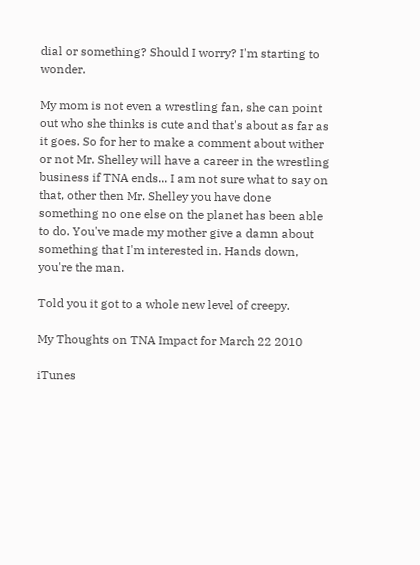dial or something? Should I worry? I'm starting to wonder.

My mom is not even a wrestling fan, she can point out who she thinks is cute and that's about as far as it goes. So for her to make a comment about wither or not Mr. Shelley will have a career in the wrestling business if TNA ends... I am not sure what to say on that, other then Mr. Shelley you have done something no one else on the planet has been able to do. You've made my mother give a damn about something that I'm interested in. Hands down, you're the man.

Told you it got to a whole new level of creepy.

My Thoughts on TNA Impact for March 22 2010

iTunes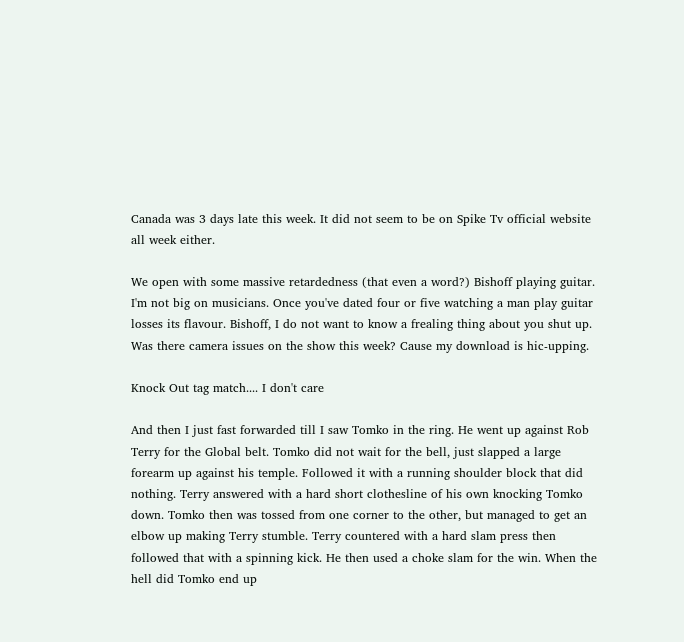Canada was 3 days late this week. It did not seem to be on Spike Tv official website all week either.

We open with some massive retardedness (that even a word?) Bishoff playing guitar. I'm not big on musicians. Once you've dated four or five watching a man play guitar losses its flavour. Bishoff, I do not want to know a frealing thing about you shut up. Was there camera issues on the show this week? Cause my download is hic-upping.

Knock Out tag match.... I don't care

And then I just fast forwarded till I saw Tomko in the ring. He went up against Rob Terry for the Global belt. Tomko did not wait for the bell, just slapped a large forearm up against his temple. Followed it with a running shoulder block that did nothing. Terry answered with a hard short clothesline of his own knocking Tomko down. Tomko then was tossed from one corner to the other, but managed to get an elbow up making Terry stumble. Terry countered with a hard slam press then followed that with a spinning kick. He then used a choke slam for the win. When the hell did Tomko end up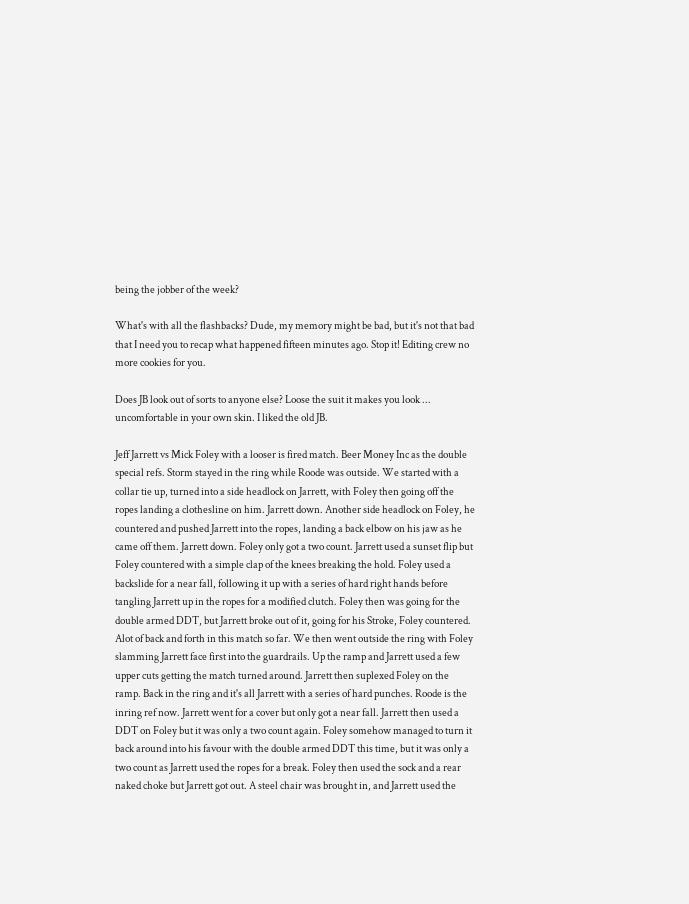being the jobber of the week?

What's with all the flashbacks? Dude, my memory might be bad, but it's not that bad that I need you to recap what happened fifteen minutes ago. Stop it! Editing crew no more cookies for you.

Does JB look out of sorts to anyone else? Loose the suit it makes you look ... uncomfortable in your own skin. I liked the old JB.

Jeff Jarrett vs Mick Foley with a looser is fired match. Beer Money Inc as the double special refs. Storm stayed in the ring while Roode was outside. We started with a collar tie up, turned into a side headlock on Jarrett, with Foley then going off the ropes landing a clothesline on him. Jarrett down. Another side headlock on Foley, he countered and pushed Jarrett into the ropes, landing a back elbow on his jaw as he came off them. Jarrett down. Foley only got a two count. Jarrett used a sunset flip but Foley countered with a simple clap of the knees breaking the hold. Foley used a backslide for a near fall, following it up with a series of hard right hands before tangling Jarrett up in the ropes for a modified clutch. Foley then was going for the double armed DDT, but Jarrett broke out of it, going for his Stroke, Foley countered. Alot of back and forth in this match so far. We then went outside the ring with Foley slamming Jarrett face first into the guardrails. Up the ramp and Jarrett used a few upper cuts getting the match turned around. Jarrett then suplexed Foley on the ramp. Back in the ring and it's all Jarrett with a series of hard punches. Roode is the inring ref now. Jarrett went for a cover but only got a near fall. Jarrett then used a DDT on Foley but it was only a two count again. Foley somehow managed to turn it back around into his favour with the double armed DDT this time, but it was only a two count as Jarrett used the ropes for a break. Foley then used the sock and a rear naked choke but Jarrett got out. A steel chair was brought in, and Jarrett used the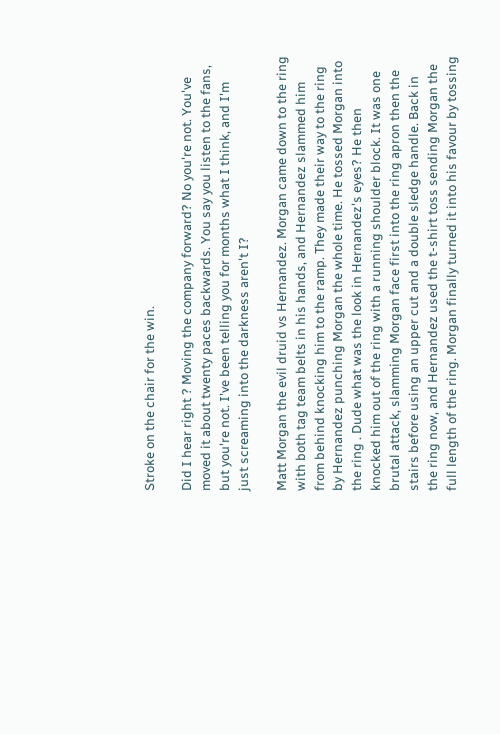Stroke on the chair for the win.

Did I hear right ? Moving the company forward? No you're not. You've moved it about twenty paces backwards. You say you listen to the fans, but you're not. I've been telling you for months what I think, and I'm just screaming into the darkness aren't I?

Matt Morgan the evil druid vs Hernandez. Morgan came down to the ring with both tag team belts in his hands, and Hernandez slammed him from behind knocking him to the ramp. They made their way to the ring by Hernandez punching Morgan the whole time. He tossed Morgan into the ring . Dude what was the look in Hernandez's eyes? He then knocked him out of the ring with a running shoulder block. It was one brutal attack, slamming Morgan face first into the ring apron then the stairs before using an upper cut and a double sledge handle. Back in the ring now, and Hernandez used the t-shirt toss sending Morgan the full length of the ring. Morgan finally turned it into his favour by tossing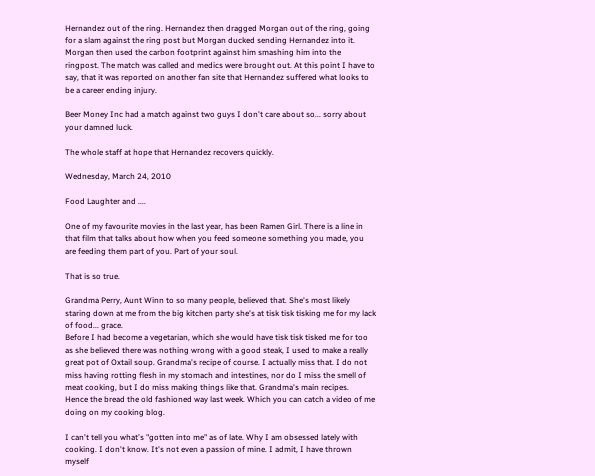Hernandez out of the ring. Hernandez then dragged Morgan out of the ring, going for a slam against the ring post but Morgan ducked sending Hernandez into it. Morgan then used the carbon footprint against him smashing him into the ringpost. The match was called and medics were brought out. At this point I have to say, that it was reported on another fan site that Hernandez suffered what looks to be a career ending injury.

Beer Money Inc had a match against two guys I don't care about so... sorry about your damned luck.

The whole staff at hope that Hernandez recovers quickly.

Wednesday, March 24, 2010

Food Laughter and ....

One of my favourite movies in the last year, has been Ramen Girl. There is a line in that film that talks about how when you feed someone something you made, you are feeding them part of you. Part of your soul.

That is so true.

Grandma Perry, Aunt Winn to so many people, believed that. She's most likely staring down at me from the big kitchen party she's at tisk tisk tisking me for my lack of food... grace.
Before I had become a vegetarian, which she would have tisk tisk tisked me for too as she believed there was nothing wrong with a good steak, I used to make a really great pot of Oxtail soup. Grandma's recipe of course. I actually miss that. I do not miss having rotting flesh in my stomach and intestines, nor do I miss the smell of meat cooking, but I do miss making things like that. Grandma's main recipes.
Hence the bread the old fashioned way last week. Which you can catch a video of me doing on my cooking blog.

I can't tell you what's "gotten into me" as of late. Why I am obsessed lately with cooking. I don't know. It's not even a passion of mine. I admit, I have thrown myself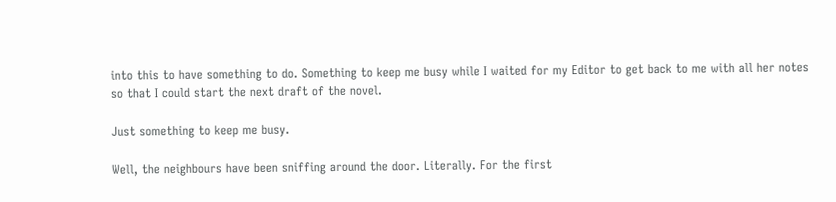into this to have something to do. Something to keep me busy while I waited for my Editor to get back to me with all her notes so that I could start the next draft of the novel.

Just something to keep me busy.

Well, the neighbours have been sniffing around the door. Literally. For the first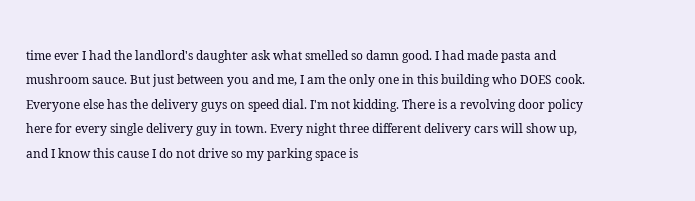time ever I had the landlord's daughter ask what smelled so damn good. I had made pasta and mushroom sauce. But just between you and me, I am the only one in this building who DOES cook. Everyone else has the delivery guys on speed dial. I'm not kidding. There is a revolving door policy here for every single delivery guy in town. Every night three different delivery cars will show up, and I know this cause I do not drive so my parking space is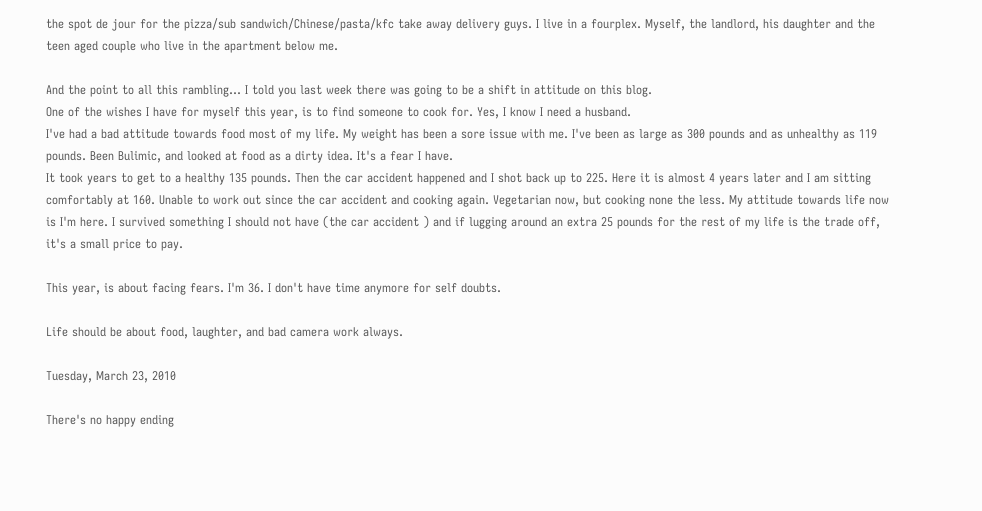the spot de jour for the pizza/sub sandwich/Chinese/pasta/kfc take away delivery guys. I live in a fourplex. Myself, the landlord, his daughter and the teen aged couple who live in the apartment below me.

And the point to all this rambling... I told you last week there was going to be a shift in attitude on this blog.
One of the wishes I have for myself this year, is to find someone to cook for. Yes, I know I need a husband.
I've had a bad attitude towards food most of my life. My weight has been a sore issue with me. I've been as large as 300 pounds and as unhealthy as 119 pounds. Been Bulimic, and looked at food as a dirty idea. It's a fear I have.
It took years to get to a healthy 135 pounds. Then the car accident happened and I shot back up to 225. Here it is almost 4 years later and I am sitting comfortably at 160. Unable to work out since the car accident and cooking again. Vegetarian now, but cooking none the less. My attitude towards life now is I'm here. I survived something I should not have (the car accident ) and if lugging around an extra 25 pounds for the rest of my life is the trade off, it's a small price to pay.

This year, is about facing fears. I'm 36. I don't have time anymore for self doubts.

Life should be about food, laughter, and bad camera work always.

Tuesday, March 23, 2010

There's no happy ending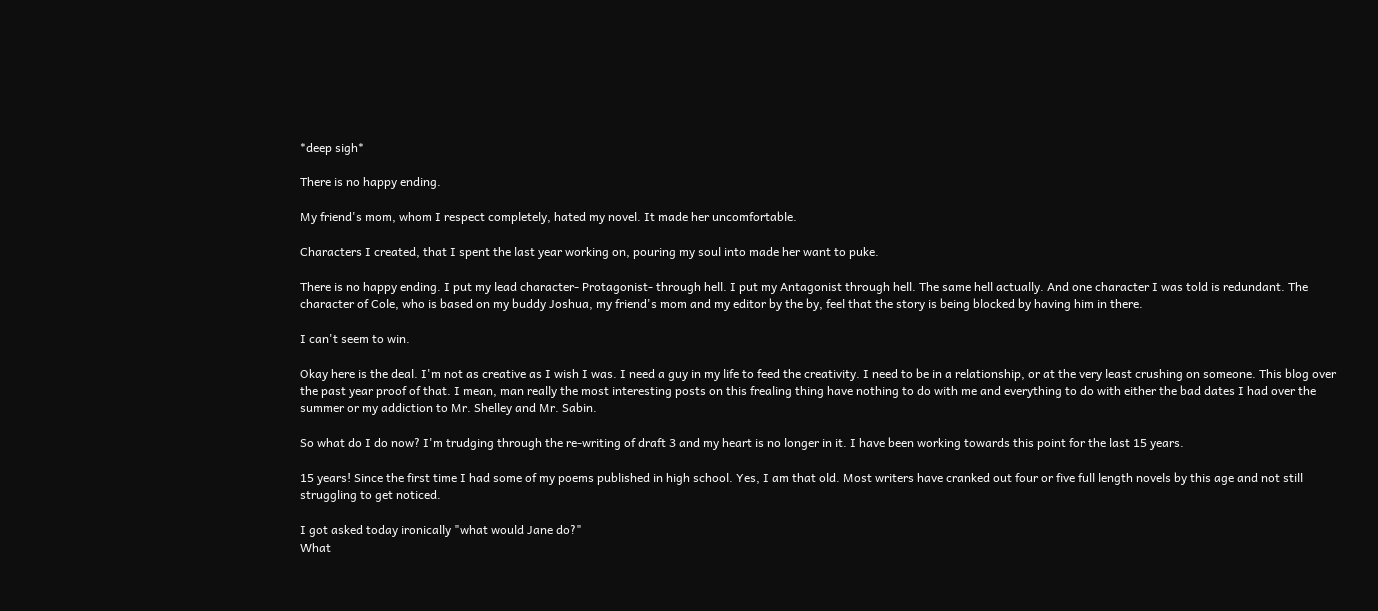*deep sigh*

There is no happy ending.

My friend's mom, whom I respect completely, hated my novel. It made her uncomfortable.

Characters I created, that I spent the last year working on, pouring my soul into made her want to puke.

There is no happy ending. I put my lead character- Protagonist- through hell. I put my Antagonist through hell. The same hell actually. And one character I was told is redundant. The character of Cole, who is based on my buddy Joshua, my friend's mom and my editor by the by, feel that the story is being blocked by having him in there.

I can't seem to win.

Okay here is the deal. I'm not as creative as I wish I was. I need a guy in my life to feed the creativity. I need to be in a relationship, or at the very least crushing on someone. This blog over the past year proof of that. I mean, man really the most interesting posts on this frealing thing have nothing to do with me and everything to do with either the bad dates I had over the summer or my addiction to Mr. Shelley and Mr. Sabin.

So what do I do now? I'm trudging through the re-writing of draft 3 and my heart is no longer in it. I have been working towards this point for the last 15 years.

15 years! Since the first time I had some of my poems published in high school. Yes, I am that old. Most writers have cranked out four or five full length novels by this age and not still struggling to get noticed.

I got asked today ironically "what would Jane do?"
What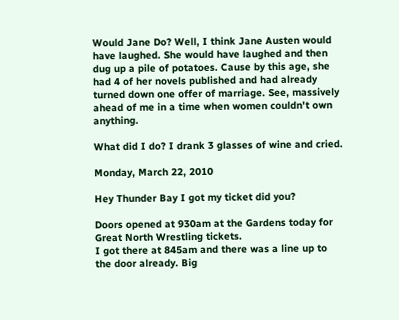Would Jane Do? Well, I think Jane Austen would have laughed. She would have laughed and then dug up a pile of potatoes. Cause by this age, she had 4 of her novels published and had already turned down one offer of marriage. See, massively ahead of me in a time when women couldn't own anything.

What did I do? I drank 3 glasses of wine and cried.

Monday, March 22, 2010

Hey Thunder Bay I got my ticket did you?

Doors opened at 930am at the Gardens today for Great North Wrestling tickets.
I got there at 845am and there was a line up to the door already. Big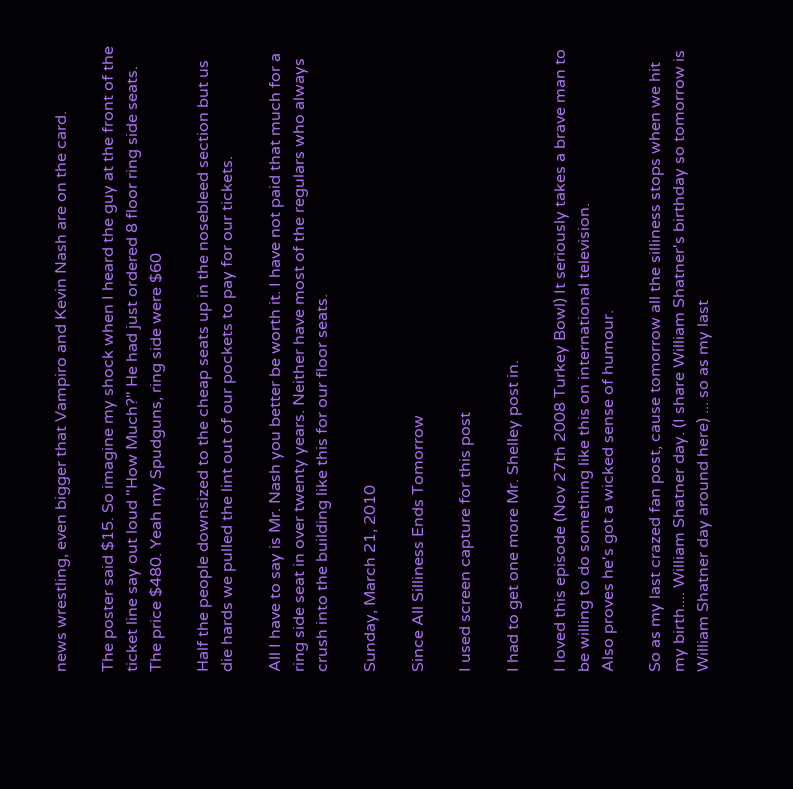news wrestling, even bigger that Vampiro and Kevin Nash are on the card.

The poster said $15. So imagine my shock when I heard the guy at the front of the ticket line say out loud "How Much?" He had just ordered 8 floor ring side seats. The price $480. Yeah my Spudguns, ring side were $60

Half the people downsized to the cheap seats up in the nosebleed section but us die hards we pulled the lint out of our pockets to pay for our tickets.

All I have to say is Mr. Nash you better be worth it. I have not paid that much for a ring side seat in over twenty years. Neither have most of the regulars who always crush into the building like this for our floor seats.

Sunday, March 21, 2010

Since All Silliness Ends Tomorrow

I used screen capture for this post

I had to get one more Mr. Shelley post in.

I loved this episode (Nov 27th 2008 Turkey Bowl) It seriously takes a brave man to be willing to do something like this on international television.
Also proves he's got a wicked sense of humour.

So as my last crazed fan post, cause tomorrow all the silliness stops when we hit my birth.... William Shatner day. (I share William Shatner's birthday so tomorrow is William Shatner day around here) ... so as my last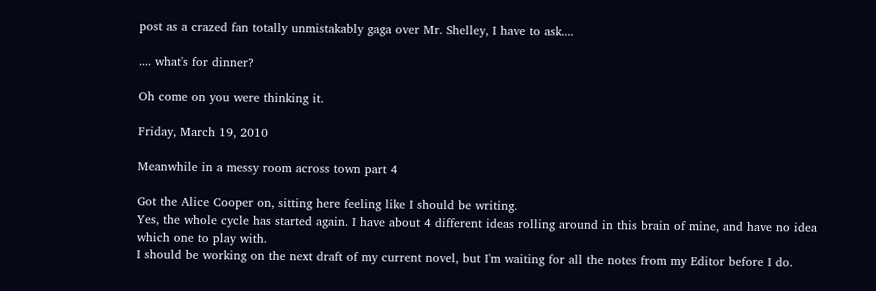post as a crazed fan totally unmistakably gaga over Mr. Shelley, I have to ask....

.... what's for dinner?

Oh come on you were thinking it.

Friday, March 19, 2010

Meanwhile in a messy room across town part 4

Got the Alice Cooper on, sitting here feeling like I should be writing.
Yes, the whole cycle has started again. I have about 4 different ideas rolling around in this brain of mine, and have no idea which one to play with.
I should be working on the next draft of my current novel, but I'm waiting for all the notes from my Editor before I do.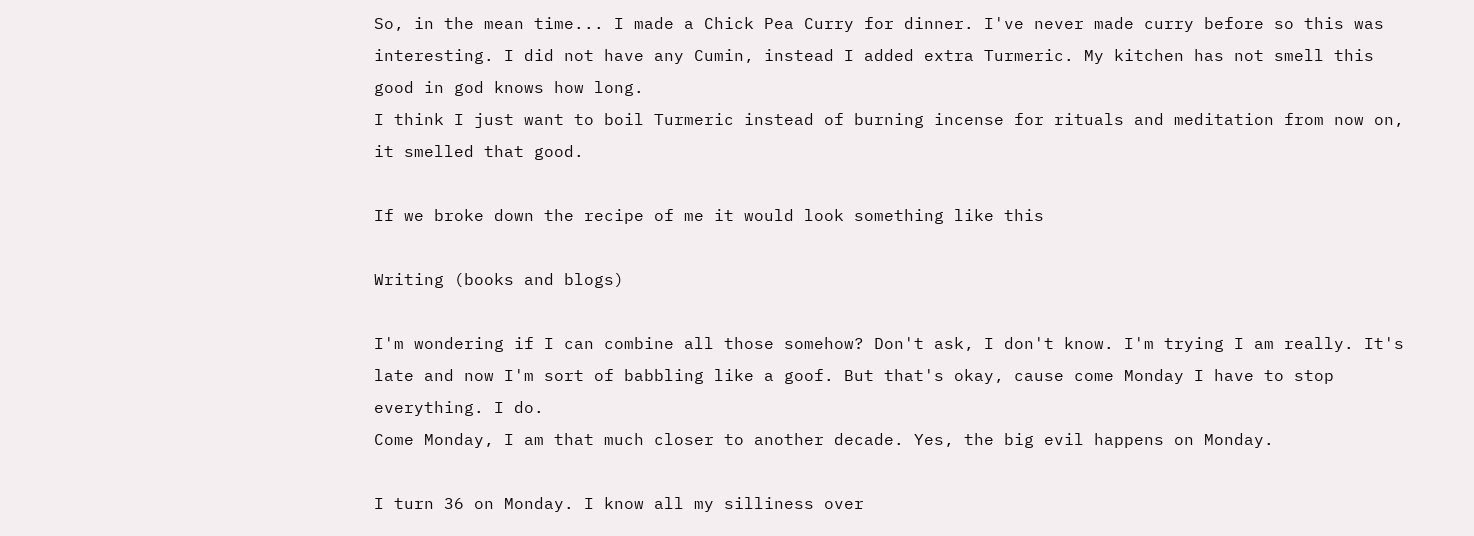So, in the mean time... I made a Chick Pea Curry for dinner. I've never made curry before so this was interesting. I did not have any Cumin, instead I added extra Turmeric. My kitchen has not smell this good in god knows how long.
I think I just want to boil Turmeric instead of burning incense for rituals and meditation from now on, it smelled that good.

If we broke down the recipe of me it would look something like this

Writing (books and blogs)

I'm wondering if I can combine all those somehow? Don't ask, I don't know. I'm trying I am really. It's late and now I'm sort of babbling like a goof. But that's okay, cause come Monday I have to stop everything. I do.
Come Monday, I am that much closer to another decade. Yes, the big evil happens on Monday.

I turn 36 on Monday. I know all my silliness over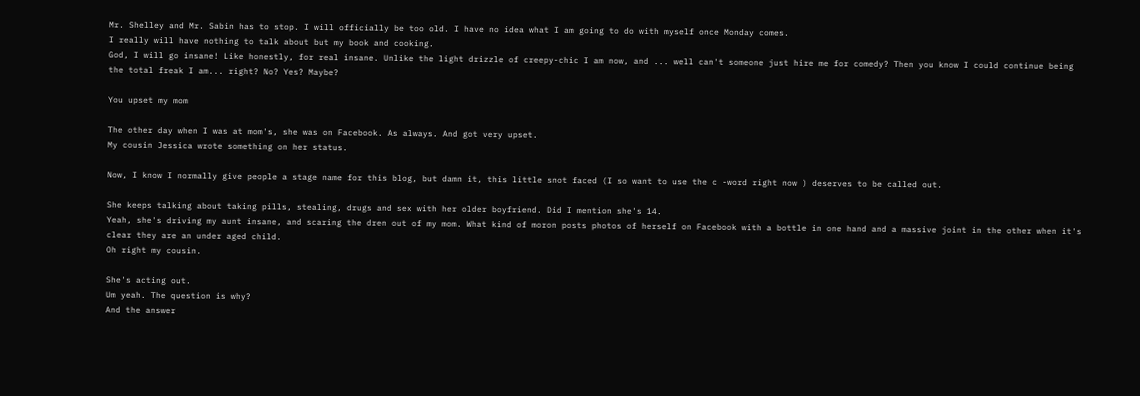Mr. Shelley and Mr. Sabin has to stop. I will officially be too old. I have no idea what I am going to do with myself once Monday comes.
I really will have nothing to talk about but my book and cooking.
God, I will go insane! Like honestly, for real insane. Unlike the light drizzle of creepy-chic I am now, and ... well can't someone just hire me for comedy? Then you know I could continue being the total freak I am... right? No? Yes? Maybe?

You upset my mom

The other day when I was at mom's, she was on Facebook. As always. And got very upset.
My cousin Jessica wrote something on her status.

Now, I know I normally give people a stage name for this blog, but damn it, this little snot faced (I so want to use the c -word right now ) deserves to be called out.

She keeps talking about taking pills, stealing, drugs and sex with her older boyfriend. Did I mention she's 14.
Yeah, she's driving my aunt insane, and scaring the dren out of my mom. What kind of moron posts photos of herself on Facebook with a bottle in one hand and a massive joint in the other when it's clear they are an under aged child.
Oh right my cousin.

She's acting out.
Um yeah. The question is why?
And the answer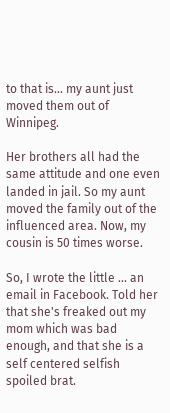to that is... my aunt just moved them out of Winnipeg.

Her brothers all had the same attitude and one even landed in jail. So my aunt moved the family out of the influenced area. Now, my cousin is 50 times worse.

So, I wrote the little ... an email in Facebook. Told her that she's freaked out my mom which was bad enough, and that she is a self centered selfish spoiled brat.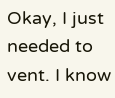Okay, I just needed to vent. I know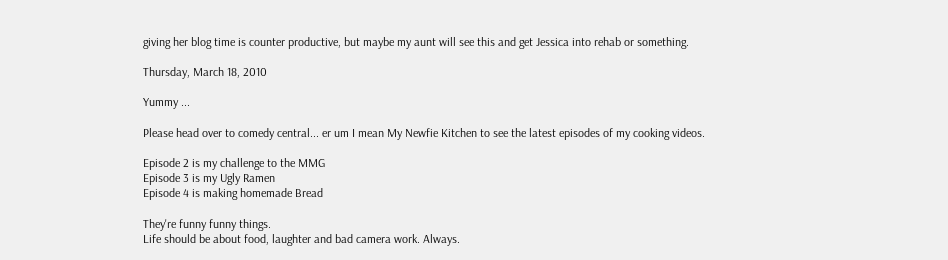giving her blog time is counter productive, but maybe my aunt will see this and get Jessica into rehab or something.

Thursday, March 18, 2010

Yummy ...

Please head over to comedy central... er um I mean My Newfie Kitchen to see the latest episodes of my cooking videos.

Episode 2 is my challenge to the MMG
Episode 3 is my Ugly Ramen
Episode 4 is making homemade Bread

They're funny funny things.
Life should be about food, laughter and bad camera work. Always.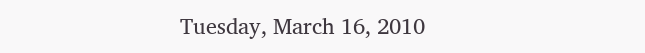Tuesday, March 16, 2010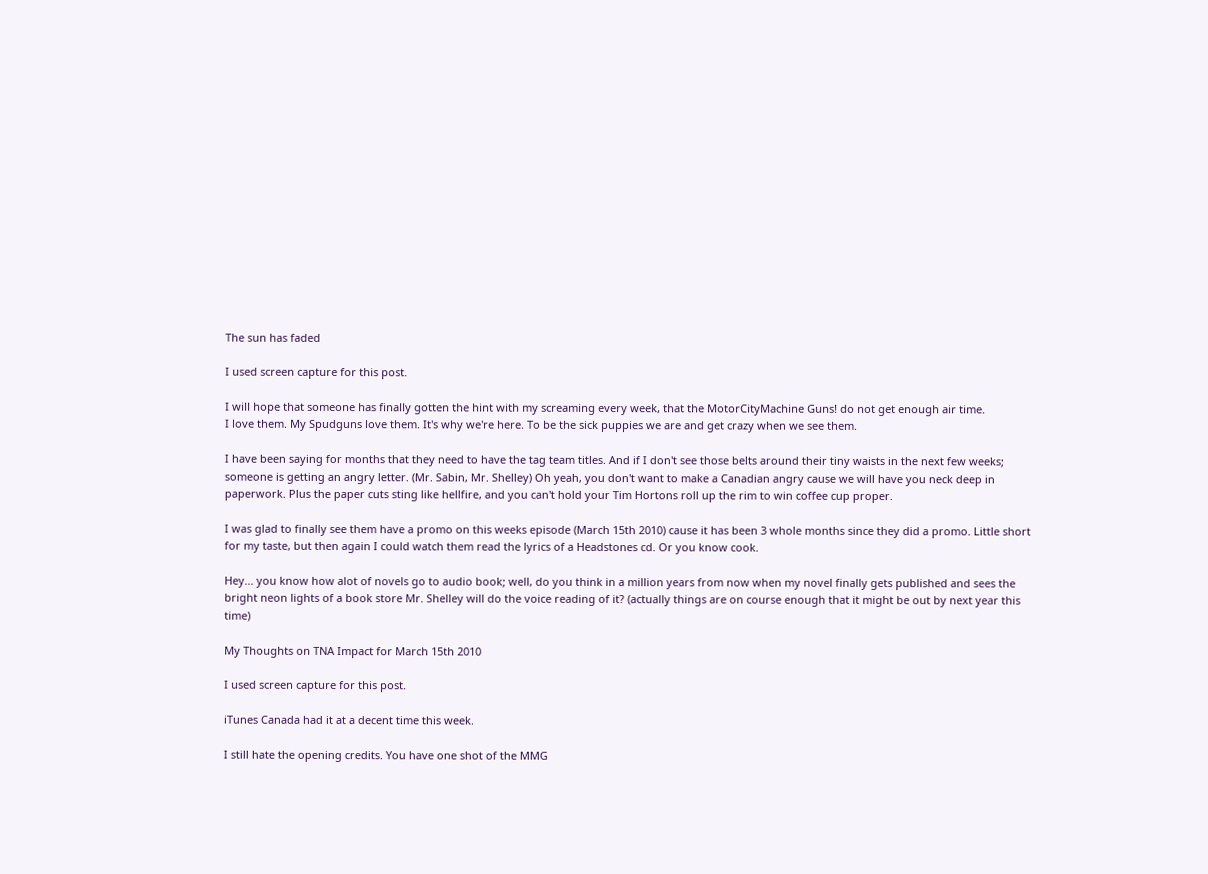The sun has faded

I used screen capture for this post.

I will hope that someone has finally gotten the hint with my screaming every week, that the MotorCityMachine Guns! do not get enough air time.
I love them. My Spudguns love them. It's why we're here. To be the sick puppies we are and get crazy when we see them.

I have been saying for months that they need to have the tag team titles. And if I don't see those belts around their tiny waists in the next few weeks; someone is getting an angry letter. (Mr. Sabin, Mr. Shelley) Oh yeah, you don't want to make a Canadian angry cause we will have you neck deep in paperwork. Plus the paper cuts sting like hellfire, and you can't hold your Tim Hortons roll up the rim to win coffee cup proper.

I was glad to finally see them have a promo on this weeks episode (March 15th 2010) cause it has been 3 whole months since they did a promo. Little short for my taste, but then again I could watch them read the lyrics of a Headstones cd. Or you know cook.

Hey... you know how alot of novels go to audio book; well, do you think in a million years from now when my novel finally gets published and sees the bright neon lights of a book store Mr. Shelley will do the voice reading of it? (actually things are on course enough that it might be out by next year this time)

My Thoughts on TNA Impact for March 15th 2010

I used screen capture for this post.

iTunes Canada had it at a decent time this week.

I still hate the opening credits. You have one shot of the MMG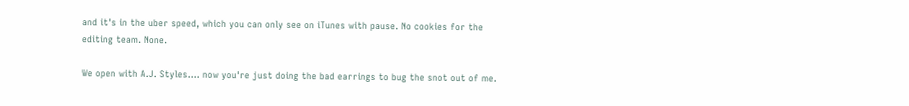and it's in the uber speed, which you can only see on iTunes with pause. No cookies for the editing team. None.

We open with A.J. Styles.... now you're just doing the bad earrings to bug the snot out of me.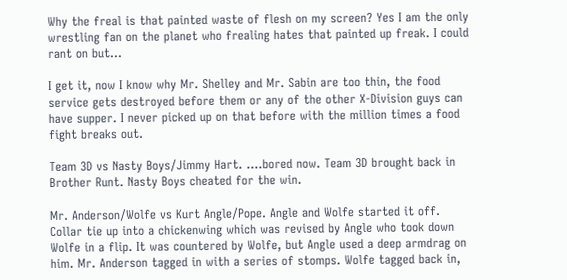Why the freal is that painted waste of flesh on my screen? Yes I am the only wrestling fan on the planet who frealing hates that painted up freak. I could rant on but...

I get it, now I know why Mr. Shelley and Mr. Sabin are too thin, the food service gets destroyed before them or any of the other X-Division guys can have supper. I never picked up on that before with the million times a food fight breaks out.

Team 3D vs Nasty Boys/Jimmy Hart. ....bored now. Team 3D brought back in Brother Runt. Nasty Boys cheated for the win.

Mr. Anderson/Wolfe vs Kurt Angle/Pope. Angle and Wolfe started it off. Collar tie up into a chickenwing which was revised by Angle who took down Wolfe in a flip. It was countered by Wolfe, but Angle used a deep armdrag on him. Mr. Anderson tagged in with a series of stomps. Wolfe tagged back in,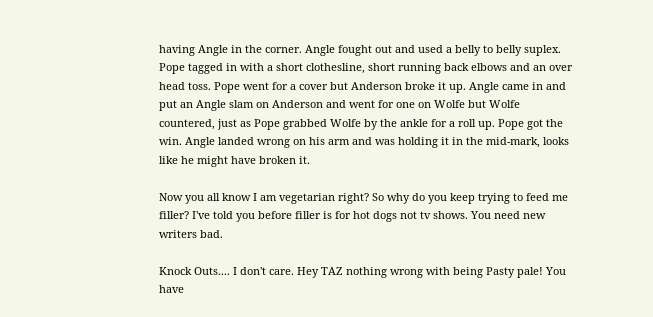having Angle in the corner. Angle fought out and used a belly to belly suplex. Pope tagged in with a short clothesline, short running back elbows and an over head toss. Pope went for a cover but Anderson broke it up. Angle came in and put an Angle slam on Anderson and went for one on Wolfe but Wolfe countered, just as Pope grabbed Wolfe by the ankle for a roll up. Pope got the win. Angle landed wrong on his arm and was holding it in the mid-mark, looks like he might have broken it.

Now you all know I am vegetarian right? So why do you keep trying to feed me filler? I've told you before filler is for hot dogs not tv shows. You need new writers bad.

Knock Outs.... I don't care. Hey TAZ nothing wrong with being Pasty pale! You have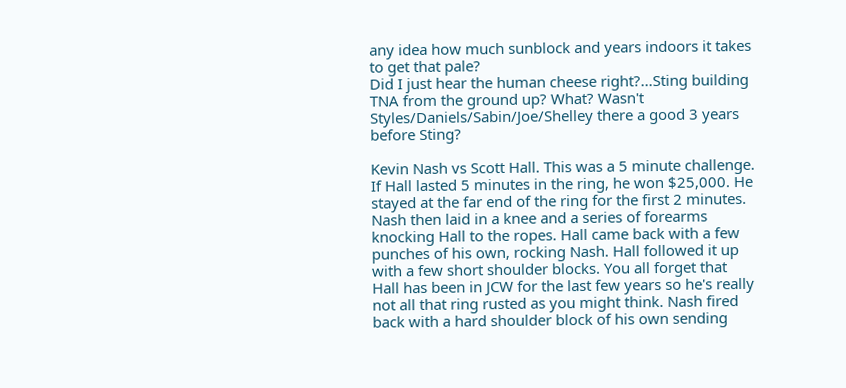any idea how much sunblock and years indoors it takes to get that pale?
Did I just hear the human cheese right?...Sting building TNA from the ground up? What? Wasn't Styles/Daniels/Sabin/Joe/Shelley there a good 3 years before Sting?

Kevin Nash vs Scott Hall. This was a 5 minute challenge. If Hall lasted 5 minutes in the ring, he won $25,000. He stayed at the far end of the ring for the first 2 minutes. Nash then laid in a knee and a series of forearms knocking Hall to the ropes. Hall came back with a few punches of his own, rocking Nash. Hall followed it up with a few short shoulder blocks. You all forget that Hall has been in JCW for the last few years so he's really not all that ring rusted as you might think. Nash fired back with a hard shoulder block of his own sending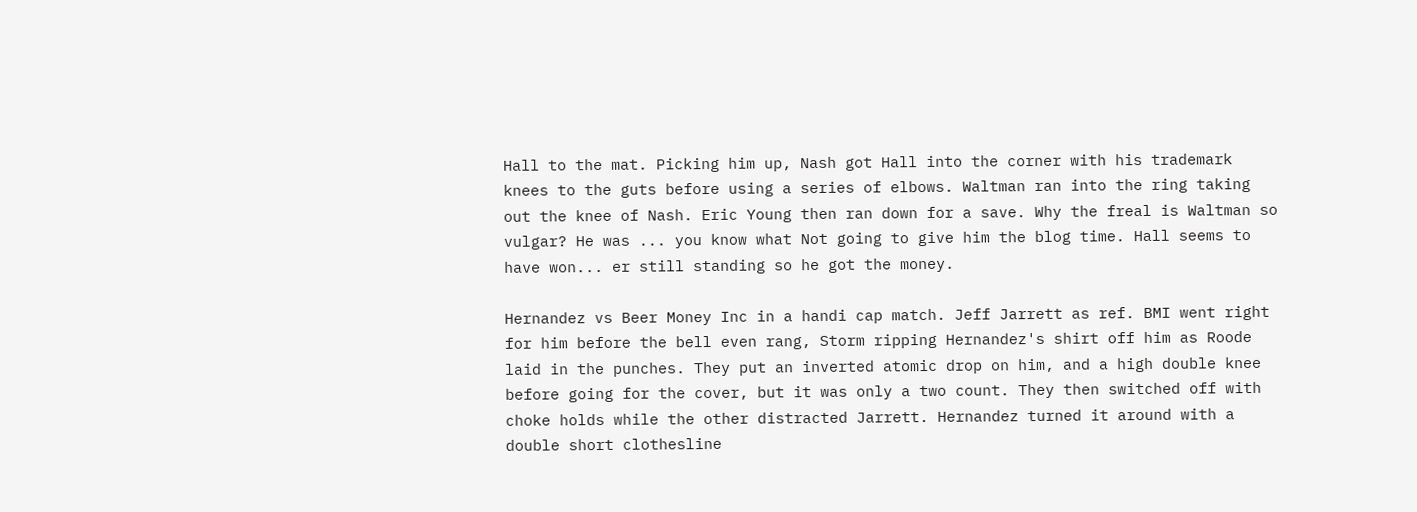Hall to the mat. Picking him up, Nash got Hall into the corner with his trademark knees to the guts before using a series of elbows. Waltman ran into the ring taking out the knee of Nash. Eric Young then ran down for a save. Why the freal is Waltman so vulgar? He was ... you know what Not going to give him the blog time. Hall seems to have won... er still standing so he got the money.

Hernandez vs Beer Money Inc in a handi cap match. Jeff Jarrett as ref. BMI went right for him before the bell even rang, Storm ripping Hernandez's shirt off him as Roode laid in the punches. They put an inverted atomic drop on him, and a high double knee before going for the cover, but it was only a two count. They then switched off with choke holds while the other distracted Jarrett. Hernandez turned it around with a double short clothesline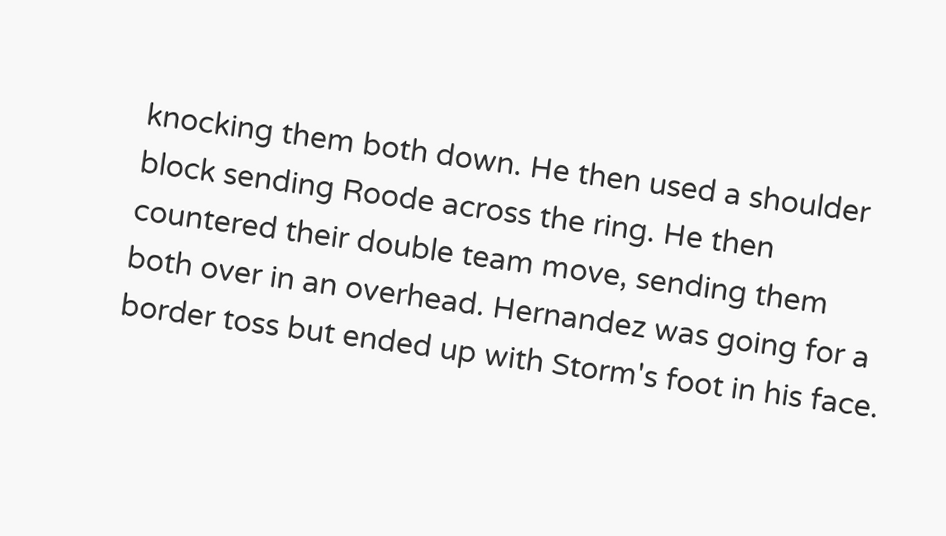knocking them both down. He then used a shoulder block sending Roode across the ring. He then countered their double team move, sending them both over in an overhead. Hernandez was going for a border toss but ended up with Storm's foot in his face.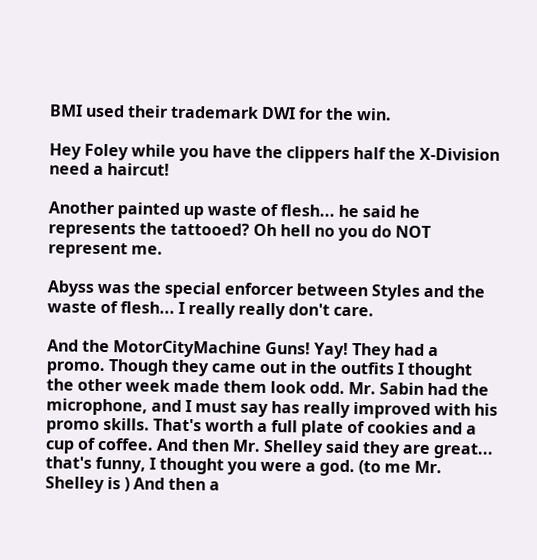BMI used their trademark DWI for the win.

Hey Foley while you have the clippers half the X-Division need a haircut!

Another painted up waste of flesh... he said he represents the tattooed? Oh hell no you do NOT represent me.

Abyss was the special enforcer between Styles and the waste of flesh... I really really don't care.

And the MotorCityMachine Guns! Yay! They had a promo. Though they came out in the outfits I thought the other week made them look odd. Mr. Sabin had the microphone, and I must say has really improved with his promo skills. That's worth a full plate of cookies and a cup of coffee. And then Mr. Shelley said they are great... that's funny, I thought you were a god. (to me Mr. Shelley is ) And then a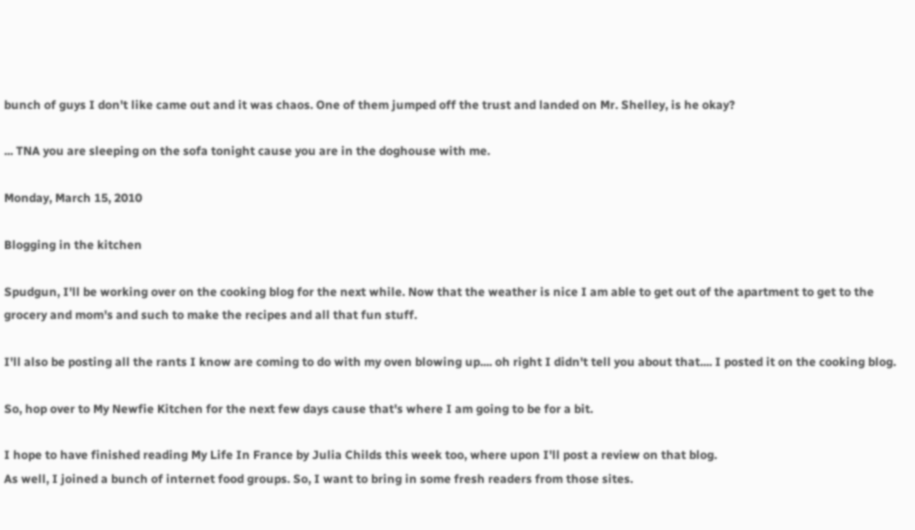bunch of guys I don't like came out and it was chaos. One of them jumped off the trust and landed on Mr. Shelley, is he okay?

... TNA you are sleeping on the sofa tonight cause you are in the doghouse with me.

Monday, March 15, 2010

Blogging in the kitchen

Spudgun, I'll be working over on the cooking blog for the next while. Now that the weather is nice I am able to get out of the apartment to get to the grocery and mom's and such to make the recipes and all that fun stuff.

I'll also be posting all the rants I know are coming to do with my oven blowing up.... oh right I didn't tell you about that.... I posted it on the cooking blog.

So, hop over to My Newfie Kitchen for the next few days cause that's where I am going to be for a bit.

I hope to have finished reading My Life In France by Julia Childs this week too, where upon I'll post a review on that blog.
As well, I joined a bunch of internet food groups. So, I want to bring in some fresh readers from those sites.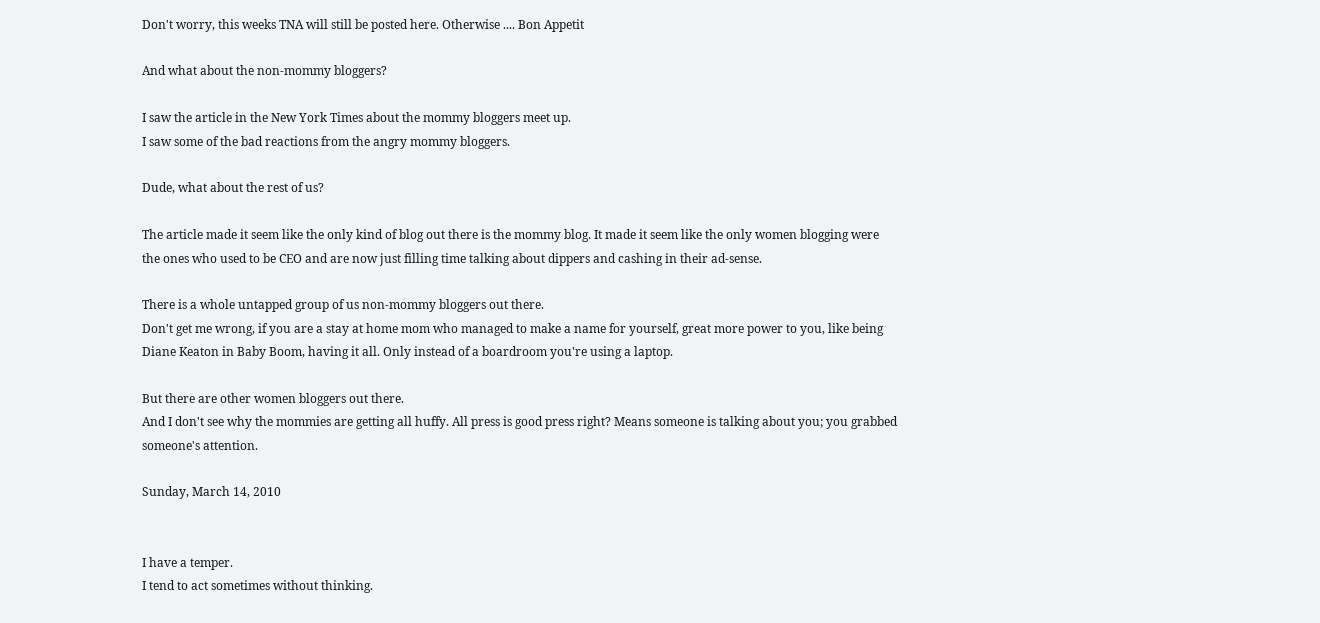Don't worry, this weeks TNA will still be posted here. Otherwise .... Bon Appetit

And what about the non-mommy bloggers?

I saw the article in the New York Times about the mommy bloggers meet up.
I saw some of the bad reactions from the angry mommy bloggers.

Dude, what about the rest of us?

The article made it seem like the only kind of blog out there is the mommy blog. It made it seem like the only women blogging were the ones who used to be CEO and are now just filling time talking about dippers and cashing in their ad-sense.

There is a whole untapped group of us non-mommy bloggers out there.
Don't get me wrong, if you are a stay at home mom who managed to make a name for yourself, great more power to you, like being Diane Keaton in Baby Boom, having it all. Only instead of a boardroom you're using a laptop.

But there are other women bloggers out there.
And I don't see why the mommies are getting all huffy. All press is good press right? Means someone is talking about you; you grabbed someone's attention.

Sunday, March 14, 2010


I have a temper.
I tend to act sometimes without thinking.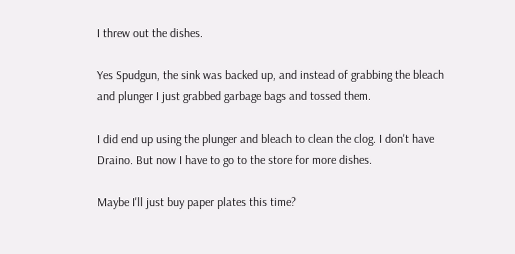I threw out the dishes.

Yes Spudgun, the sink was backed up, and instead of grabbing the bleach and plunger I just grabbed garbage bags and tossed them.

I did end up using the plunger and bleach to clean the clog. I don't have Draino. But now I have to go to the store for more dishes.

Maybe I'll just buy paper plates this time?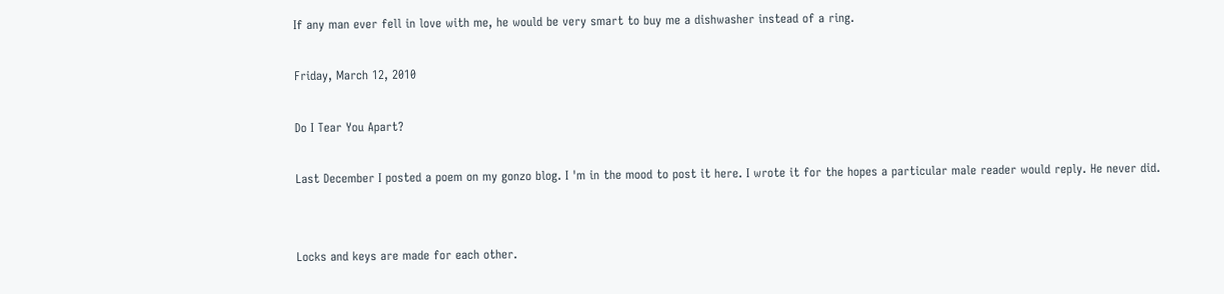If any man ever fell in love with me, he would be very smart to buy me a dishwasher instead of a ring.

Friday, March 12, 2010

Do I Tear You Apart?

Last December I posted a poem on my gonzo blog. I 'm in the mood to post it here. I wrote it for the hopes a particular male reader would reply. He never did.


Locks and keys are made for each other.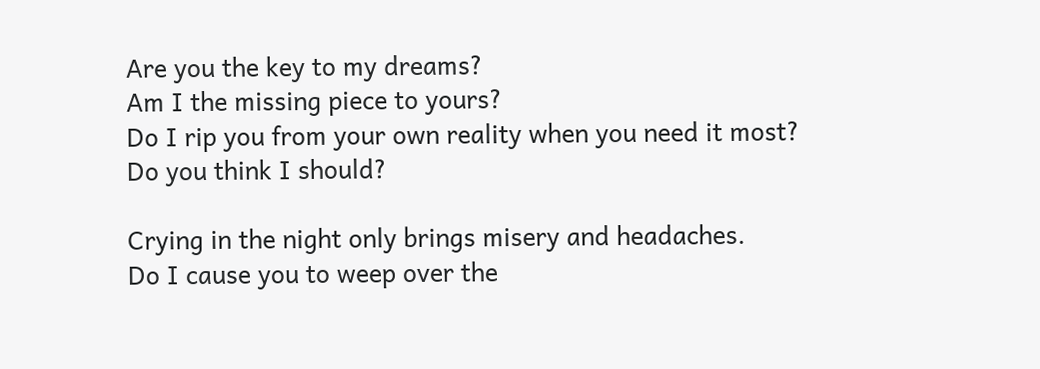Are you the key to my dreams?
Am I the missing piece to yours?
Do I rip you from your own reality when you need it most?
Do you think I should?

Crying in the night only brings misery and headaches.
Do I cause you to weep over the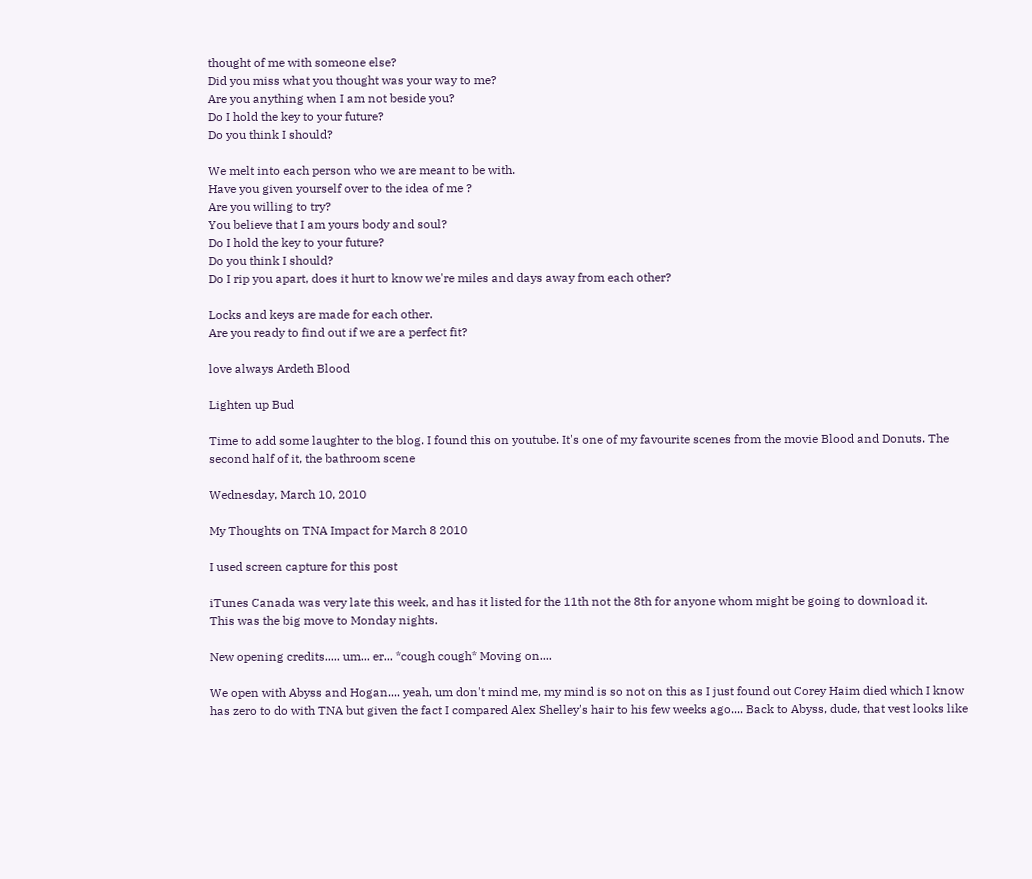thought of me with someone else?
Did you miss what you thought was your way to me?
Are you anything when I am not beside you?
Do I hold the key to your future?
Do you think I should?

We melt into each person who we are meant to be with.
Have you given yourself over to the idea of me ?
Are you willing to try?
You believe that I am yours body and soul?
Do I hold the key to your future?
Do you think I should?
Do I rip you apart, does it hurt to know we're miles and days away from each other?

Locks and keys are made for each other.
Are you ready to find out if we are a perfect fit?

love always Ardeth Blood

Lighten up Bud

Time to add some laughter to the blog. I found this on youtube. It's one of my favourite scenes from the movie Blood and Donuts. The second half of it, the bathroom scene

Wednesday, March 10, 2010

My Thoughts on TNA Impact for March 8 2010

I used screen capture for this post

iTunes Canada was very late this week, and has it listed for the 11th not the 8th for anyone whom might be going to download it.
This was the big move to Monday nights.

New opening credits..... um... er... *cough cough* Moving on....

We open with Abyss and Hogan.... yeah, um don't mind me, my mind is so not on this as I just found out Corey Haim died which I know has zero to do with TNA but given the fact I compared Alex Shelley's hair to his few weeks ago.... Back to Abyss, dude, that vest looks like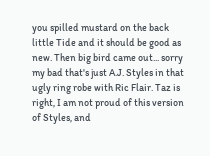you spilled mustard on the back little Tide and it should be good as new. Then big bird came out... sorry my bad that's just A.J. Styles in that ugly ring robe with Ric Flair. Taz is right, I am not proud of this version of Styles, and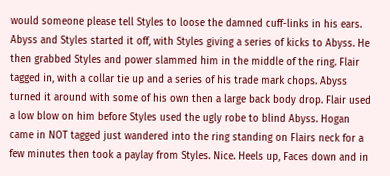would someone please tell Styles to loose the damned cuff-links in his ears. Abyss and Styles started it off, with Styles giving a series of kicks to Abyss. He then grabbed Styles and power slammed him in the middle of the ring. Flair tagged in, with a collar tie up and a series of his trade mark chops. Abyss turned it around with some of his own then a large back body drop. Flair used a low blow on him before Styles used the ugly robe to blind Abyss. Hogan came in NOT tagged just wandered into the ring standing on Flairs neck for a few minutes then took a paylay from Styles. Nice. Heels up, Faces down and in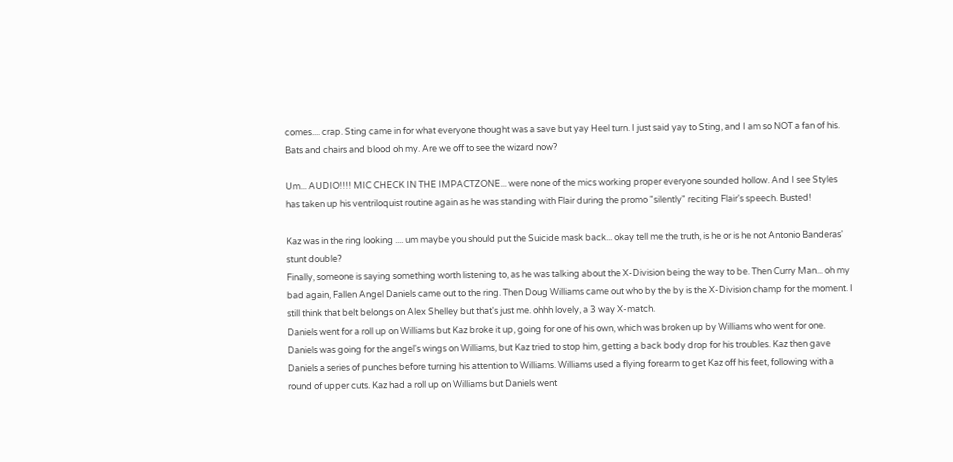comes.... crap. Sting came in for what everyone thought was a save but yay Heel turn. I just said yay to Sting, and I am so NOT a fan of his. Bats and chairs and blood oh my. Are we off to see the wizard now?

Um... AUDIO!!!! MIC CHECK IN THE IMPACTZONE... were none of the mics working proper everyone sounded hollow. And I see Styles has taken up his ventriloquist routine again as he was standing with Flair during the promo "silently" reciting Flair's speech. Busted!

Kaz was in the ring looking .... um maybe you should put the Suicide mask back... okay tell me the truth, is he or is he not Antonio Banderas' stunt double?
Finally, someone is saying something worth listening to, as he was talking about the X-Division being the way to be. Then Curry Man... oh my bad again, Fallen Angel Daniels came out to the ring. Then Doug Williams came out who by the by is the X-Division champ for the moment. I still think that belt belongs on Alex Shelley but that's just me. ohhh lovely, a 3 way X-match.
Daniels went for a roll up on Williams but Kaz broke it up, going for one of his own, which was broken up by Williams who went for one. Daniels was going for the angel's wings on Williams, but Kaz tried to stop him, getting a back body drop for his troubles. Kaz then gave Daniels a series of punches before turning his attention to Williams. Williams used a flying forearm to get Kaz off his feet, following with a round of upper cuts. Kaz had a roll up on Williams but Daniels went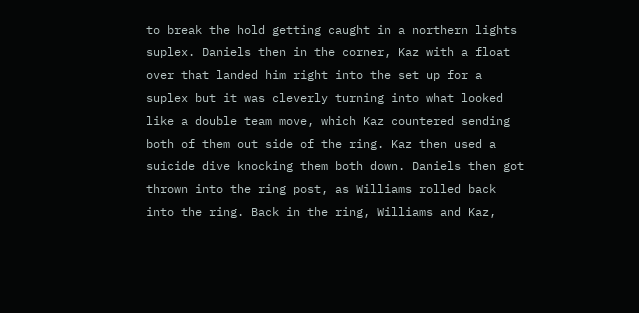to break the hold getting caught in a northern lights suplex. Daniels then in the corner, Kaz with a float over that landed him right into the set up for a suplex but it was cleverly turning into what looked like a double team move, which Kaz countered sending both of them out side of the ring. Kaz then used a suicide dive knocking them both down. Daniels then got thrown into the ring post, as Williams rolled back into the ring. Back in the ring, Williams and Kaz,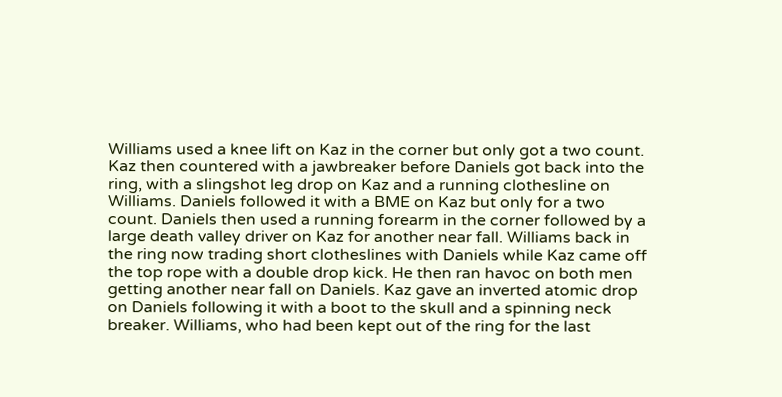Williams used a knee lift on Kaz in the corner but only got a two count. Kaz then countered with a jawbreaker before Daniels got back into the ring, with a slingshot leg drop on Kaz and a running clothesline on Williams. Daniels followed it with a BME on Kaz but only for a two count. Daniels then used a running forearm in the corner followed by a large death valley driver on Kaz for another near fall. Williams back in the ring now trading short clotheslines with Daniels while Kaz came off the top rope with a double drop kick. He then ran havoc on both men getting another near fall on Daniels. Kaz gave an inverted atomic drop on Daniels following it with a boot to the skull and a spinning neck breaker. Williams, who had been kept out of the ring for the last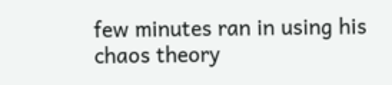few minutes ran in using his chaos theory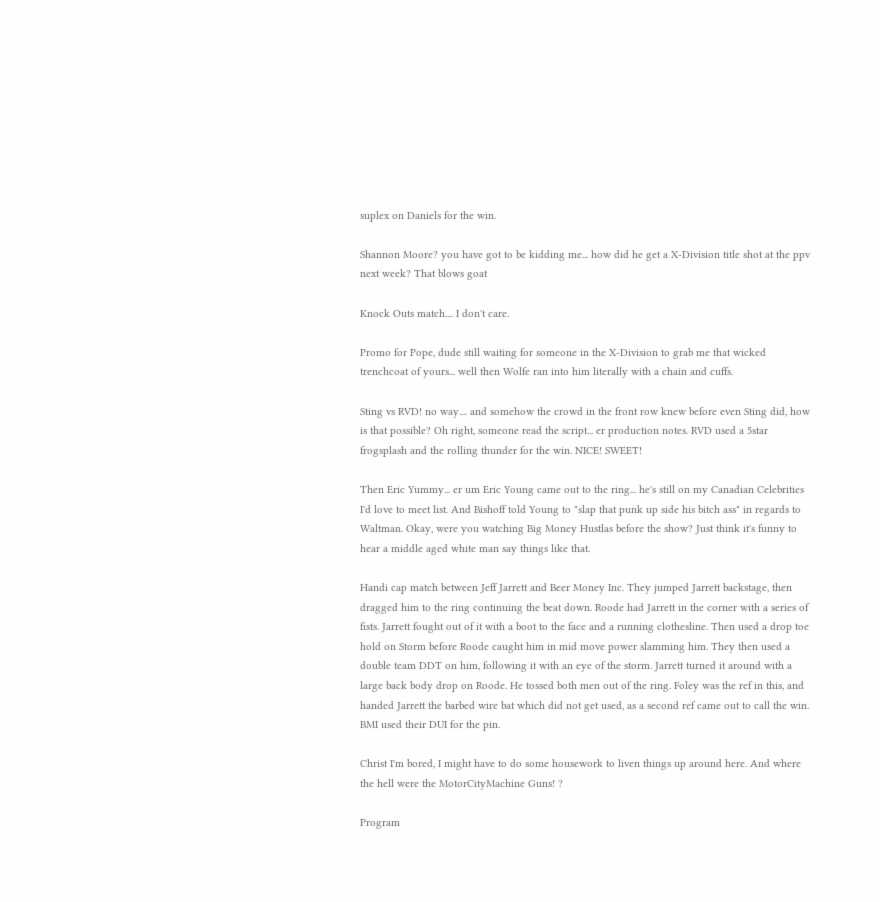suplex on Daniels for the win.

Shannon Moore? you have got to be kidding me... how did he get a X-Division title shot at the ppv next week? That blows goat

Knock Outs match.... I don't care.

Promo for Pope, dude still waiting for someone in the X-Division to grab me that wicked trenchcoat of yours... well then Wolfe ran into him literally with a chain and cuffs.

Sting vs RVD! no way.... and somehow the crowd in the front row knew before even Sting did, how is that possible? Oh right, someone read the script... er production notes. RVD used a 5star frogsplash and the rolling thunder for the win. NICE! SWEET!

Then Eric Yummy... er um Eric Young came out to the ring... he's still on my Canadian Celebrities I'd love to meet list. And Bishoff told Young to "slap that punk up side his bitch ass" in regards to Waltman. Okay, were you watching Big Money Hustlas before the show? Just think it's funny to hear a middle aged white man say things like that.

Handi cap match between Jeff Jarrett and Beer Money Inc. They jumped Jarrett backstage, then dragged him to the ring continuing the beat down. Roode had Jarrett in the corner with a series of fists. Jarrett fought out of it with a boot to the face and a running clothesline. Then used a drop toe hold on Storm before Roode caught him in mid move power slamming him. They then used a double team DDT on him, following it with an eye of the storm. Jarrett turned it around with a large back body drop on Roode. He tossed both men out of the ring. Foley was the ref in this, and handed Jarrett the barbed wire bat which did not get used, as a second ref came out to call the win. BMI used their DUI for the pin.

Christ I'm bored, I might have to do some housework to liven things up around here. And where the hell were the MotorCityMachine Guns! ?

Program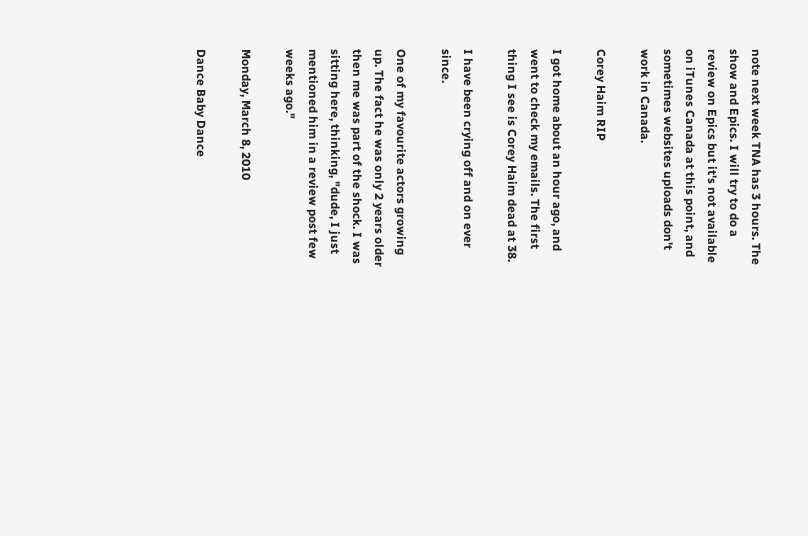note next week TNA has 3 hours. The show and Epics. I will try to do a review on Epics but it's not available on iTunes Canada at this point, and sometimes websites uploads don't work in Canada.

Corey Haim RIP

I got home about an hour ago, and went to check my emails. The first thing I see is Corey Haim dead at 38.

I have been crying off and on ever since.

One of my favourite actors growing up. The fact he was only 2 years older then me was part of the shock. I was sitting here, thinking, "dude, I just mentioned him in a review post few weeks ago."

Monday, March 8, 2010

Dance Baby Dance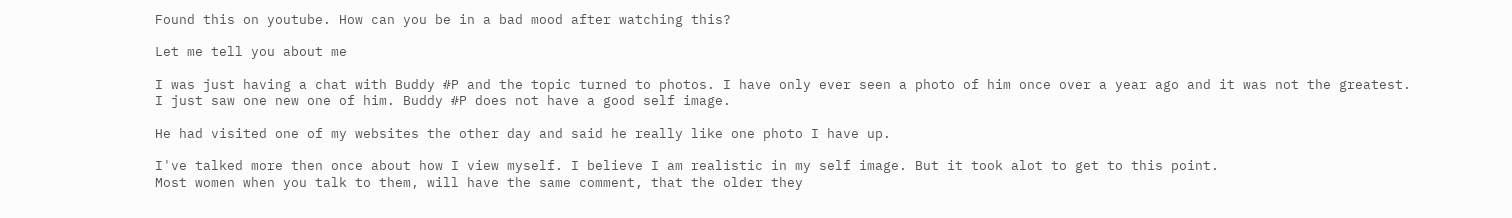Found this on youtube. How can you be in a bad mood after watching this?

Let me tell you about me

I was just having a chat with Buddy #P and the topic turned to photos. I have only ever seen a photo of him once over a year ago and it was not the greatest.
I just saw one new one of him. Buddy #P does not have a good self image.

He had visited one of my websites the other day and said he really like one photo I have up.

I've talked more then once about how I view myself. I believe I am realistic in my self image. But it took alot to get to this point.
Most women when you talk to them, will have the same comment, that the older they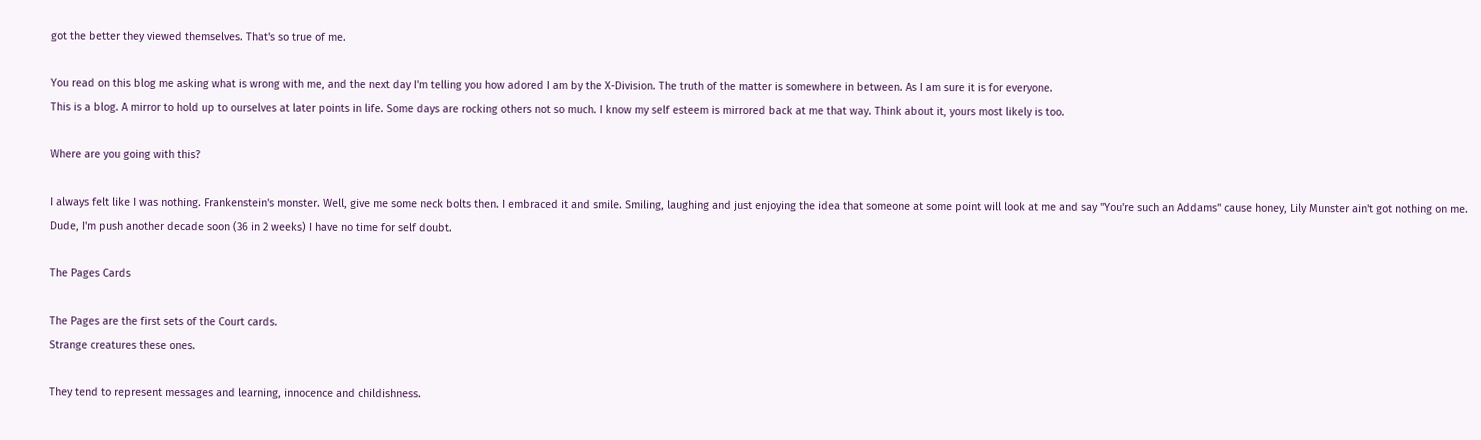got the better they viewed themselves. That's so true of me.

You read on this blog me asking what is wrong with me, and the next day I'm telling you how adored I am by the X-Division. The truth of the matter is somewhere in between. As I am sure it is for everyone.
This is a blog. A mirror to hold up to ourselves at later points in life. Some days are rocking others not so much. I know my self esteem is mirrored back at me that way. Think about it, yours most likely is too.

Where are you going with this?

I always felt like I was nothing. Frankenstein's monster. Well, give me some neck bolts then. I embraced it and smile. Smiling, laughing and just enjoying the idea that someone at some point will look at me and say "You're such an Addams" cause honey, Lily Munster ain't got nothing on me.
Dude, I'm push another decade soon (36 in 2 weeks) I have no time for self doubt.

The Pages Cards

The Pages are the first sets of the Court cards.
Strange creatures these ones.

They tend to represent messages and learning, innocence and childishness.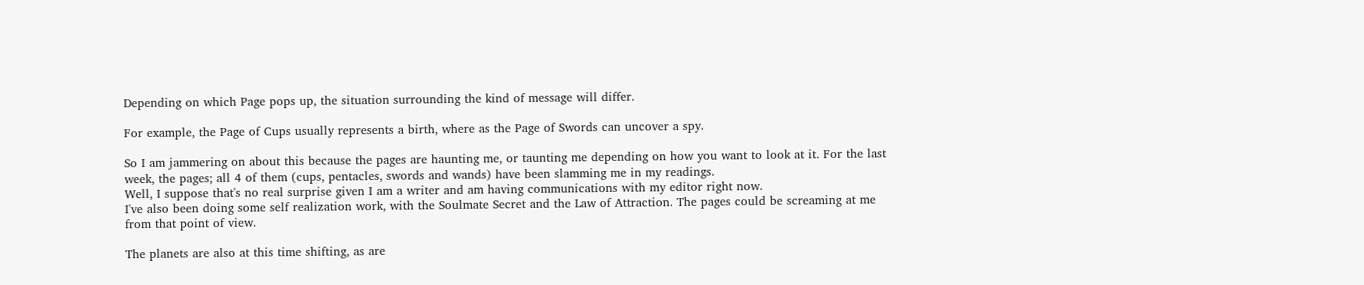Depending on which Page pops up, the situation surrounding the kind of message will differ.

For example, the Page of Cups usually represents a birth, where as the Page of Swords can uncover a spy.

So I am jammering on about this because the pages are haunting me, or taunting me depending on how you want to look at it. For the last week, the pages; all 4 of them (cups, pentacles, swords and wands) have been slamming me in my readings.
Well, I suppose that's no real surprise given I am a writer and am having communications with my editor right now.
I've also been doing some self realization work, with the Soulmate Secret and the Law of Attraction. The pages could be screaming at me from that point of view.

The planets are also at this time shifting, as are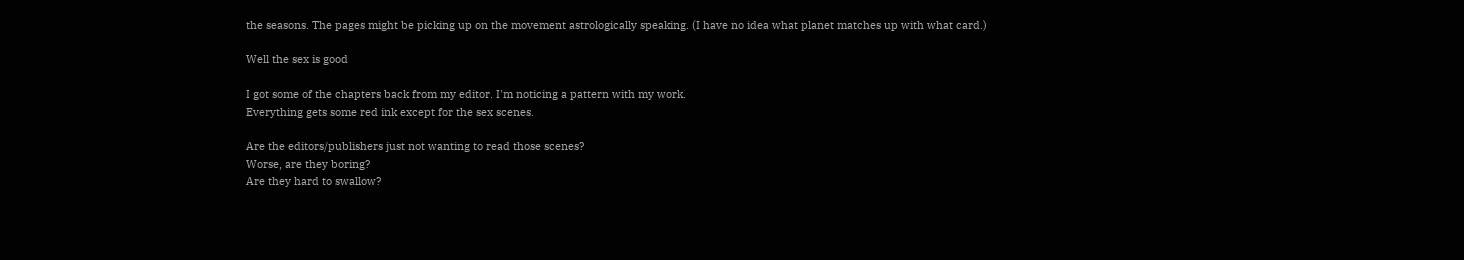the seasons. The pages might be picking up on the movement astrologically speaking. (I have no idea what planet matches up with what card.)

Well the sex is good

I got some of the chapters back from my editor. I'm noticing a pattern with my work.
Everything gets some red ink except for the sex scenes.

Are the editors/publishers just not wanting to read those scenes?
Worse, are they boring?
Are they hard to swallow?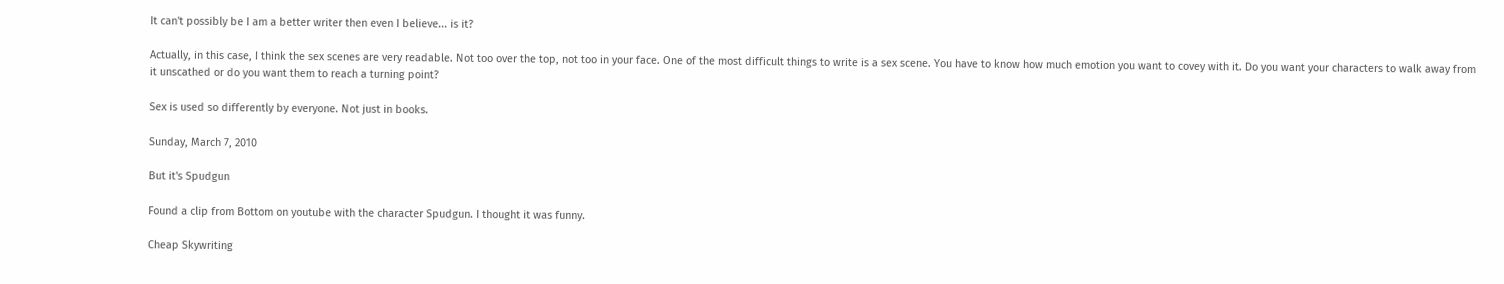It can't possibly be I am a better writer then even I believe... is it?

Actually, in this case, I think the sex scenes are very readable. Not too over the top, not too in your face. One of the most difficult things to write is a sex scene. You have to know how much emotion you want to covey with it. Do you want your characters to walk away from it unscathed or do you want them to reach a turning point?

Sex is used so differently by everyone. Not just in books.

Sunday, March 7, 2010

But it's Spudgun

Found a clip from Bottom on youtube with the character Spudgun. I thought it was funny.

Cheap Skywriting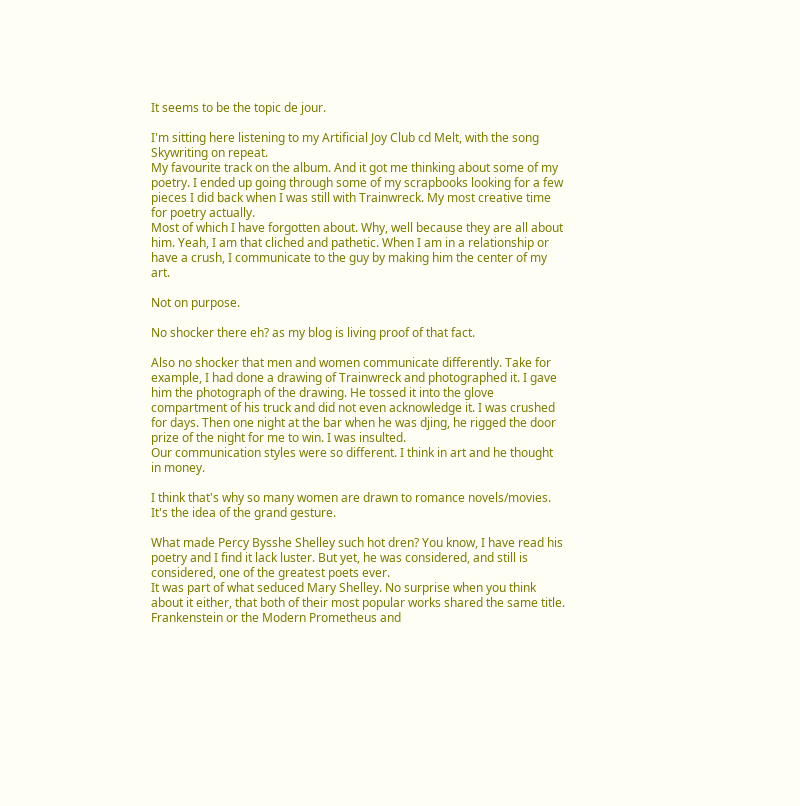It seems to be the topic de jour.

I'm sitting here listening to my Artificial Joy Club cd Melt, with the song Skywriting on repeat.
My favourite track on the album. And it got me thinking about some of my poetry. I ended up going through some of my scrapbooks looking for a few pieces I did back when I was still with Trainwreck. My most creative time for poetry actually.
Most of which I have forgotten about. Why, well because they are all about him. Yeah, I am that cliched and pathetic. When I am in a relationship or have a crush, I communicate to the guy by making him the center of my art.

Not on purpose.

No shocker there eh? as my blog is living proof of that fact.

Also no shocker that men and women communicate differently. Take for example, I had done a drawing of Trainwreck and photographed it. I gave him the photograph of the drawing. He tossed it into the glove compartment of his truck and did not even acknowledge it. I was crushed for days. Then one night at the bar when he was djing, he rigged the door prize of the night for me to win. I was insulted.
Our communication styles were so different. I think in art and he thought in money.

I think that's why so many women are drawn to romance novels/movies. It's the idea of the grand gesture.

What made Percy Bysshe Shelley such hot dren? You know, I have read his poetry and I find it lack luster. But yet, he was considered, and still is considered, one of the greatest poets ever.
It was part of what seduced Mary Shelley. No surprise when you think about it either, that both of their most popular works shared the same title. Frankenstein or the Modern Prometheus and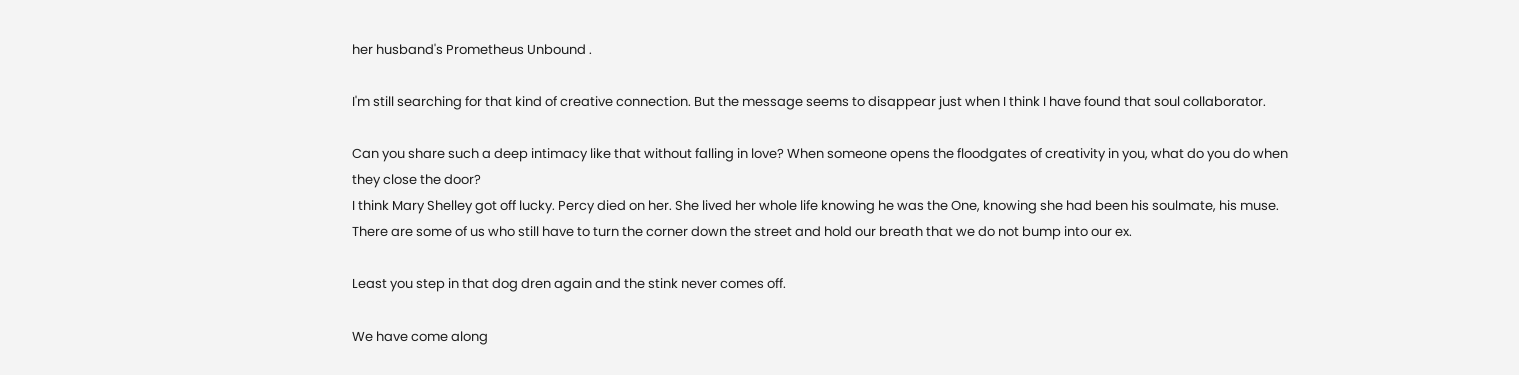her husband's Prometheus Unbound .

I'm still searching for that kind of creative connection. But the message seems to disappear just when I think I have found that soul collaborator.

Can you share such a deep intimacy like that without falling in love? When someone opens the floodgates of creativity in you, what do you do when they close the door?
I think Mary Shelley got off lucky. Percy died on her. She lived her whole life knowing he was the One, knowing she had been his soulmate, his muse. There are some of us who still have to turn the corner down the street and hold our breath that we do not bump into our ex.

Least you step in that dog dren again and the stink never comes off.

We have come along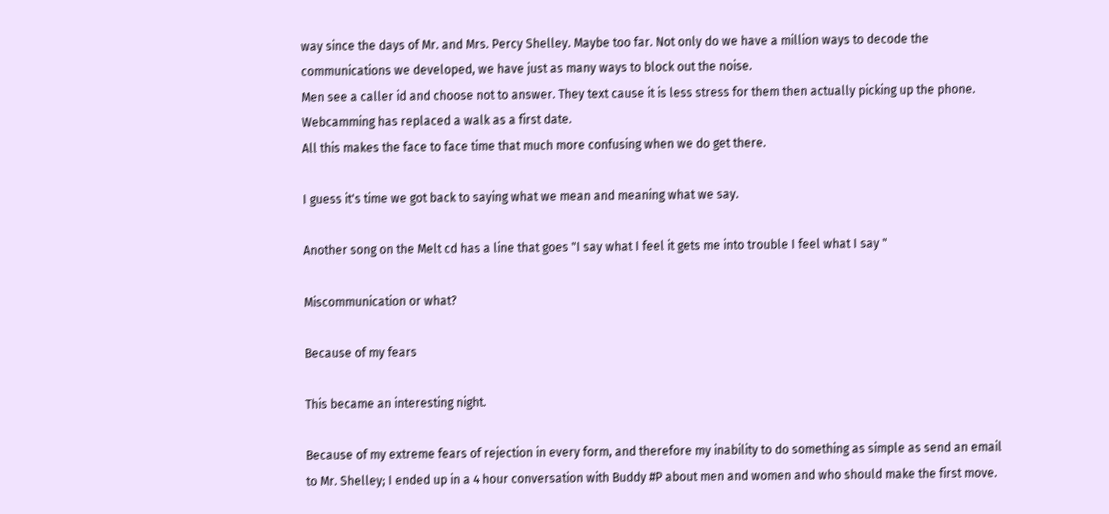way since the days of Mr. and Mrs. Percy Shelley. Maybe too far. Not only do we have a million ways to decode the communications we developed, we have just as many ways to block out the noise.
Men see a caller id and choose not to answer. They text cause it is less stress for them then actually picking up the phone. Webcamming has replaced a walk as a first date.
All this makes the face to face time that much more confusing when we do get there.

I guess it's time we got back to saying what we mean and meaning what we say.

Another song on the Melt cd has a line that goes "I say what I feel it gets me into trouble I feel what I say "

Miscommunication or what?

Because of my fears

This became an interesting night.

Because of my extreme fears of rejection in every form, and therefore my inability to do something as simple as send an email to Mr. Shelley; I ended up in a 4 hour conversation with Buddy #P about men and women and who should make the first move.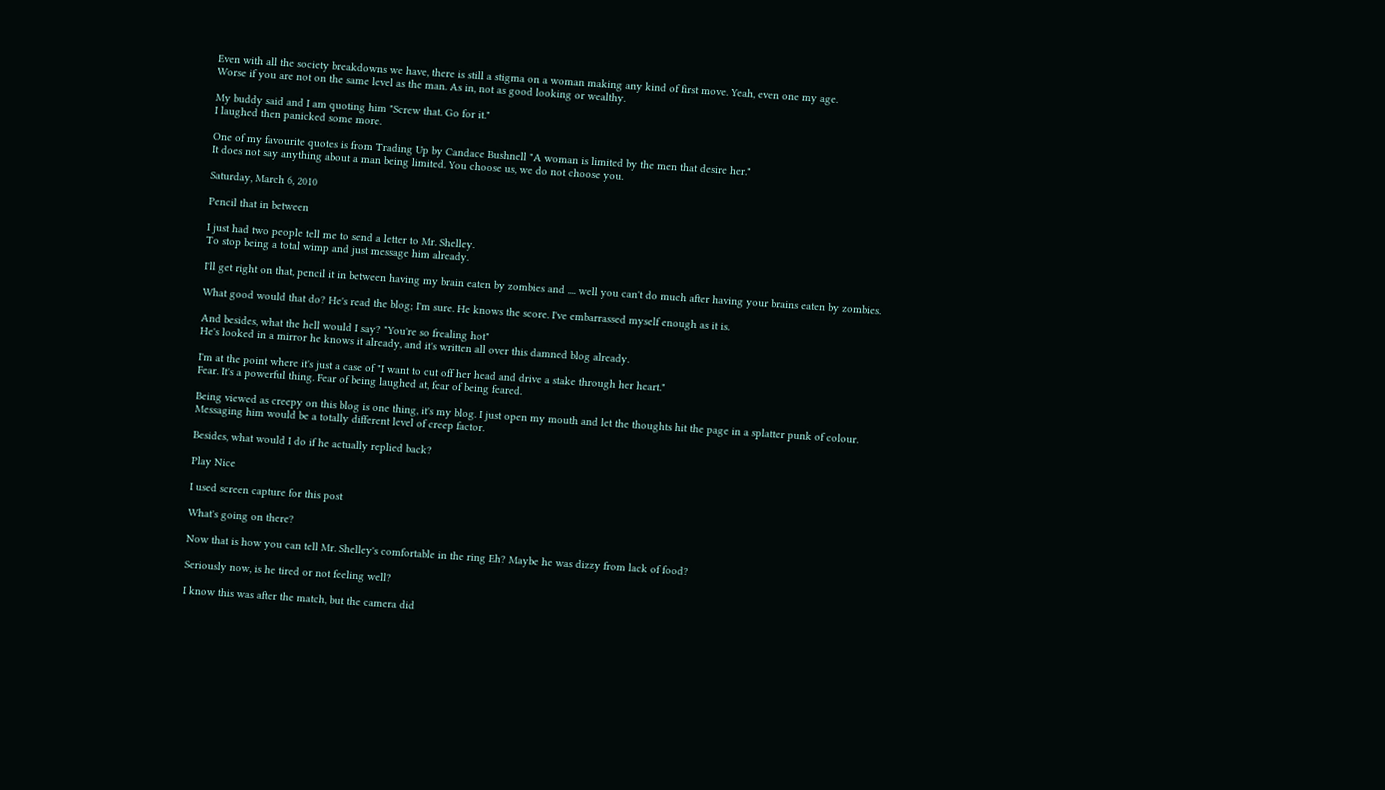Even with all the society breakdowns we have, there is still a stigma on a woman making any kind of first move. Yeah, even one my age.
Worse if you are not on the same level as the man. As in, not as good looking or wealthy.

My buddy said and I am quoting him "Screw that. Go for it."
I laughed then panicked some more.

One of my favourite quotes is from Trading Up by Candace Bushnell "A woman is limited by the men that desire her."
It does not say anything about a man being limited. You choose us, we do not choose you.

Saturday, March 6, 2010

Pencil that in between

I just had two people tell me to send a letter to Mr. Shelley.
To stop being a total wimp and just message him already.

I'll get right on that, pencil it in between having my brain eaten by zombies and .... well you can't do much after having your brains eaten by zombies.

What good would that do? He's read the blog; I'm sure. He knows the score. I've embarrassed myself enough as it is.

And besides, what the hell would I say? "You're so frealing hot"
He's looked in a mirror he knows it already, and it's written all over this damned blog already.

I'm at the point where it's just a case of "I want to cut off her head and drive a stake through her heart."
Fear. It's a powerful thing. Fear of being laughed at, fear of being feared.

Being viewed as creepy on this blog is one thing, it's my blog. I just open my mouth and let the thoughts hit the page in a splatter punk of colour.
Messaging him would be a totally different level of creep factor.

Besides, what would I do if he actually replied back?

Play Nice

I used screen capture for this post

What's going on there?

Now that is how you can tell Mr. Shelley's comfortable in the ring Eh? Maybe he was dizzy from lack of food?

Seriously now, is he tired or not feeling well?

I know this was after the match, but the camera did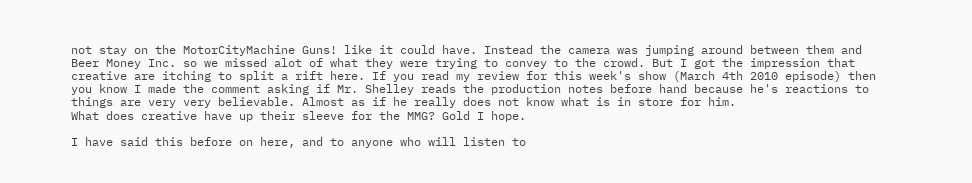not stay on the MotorCityMachine Guns! like it could have. Instead the camera was jumping around between them and Beer Money Inc. so we missed alot of what they were trying to convey to the crowd. But I got the impression that creative are itching to split a rift here. If you read my review for this week's show (March 4th 2010 episode) then you know I made the comment asking if Mr. Shelley reads the production notes before hand because he's reactions to things are very very believable. Almost as if he really does not know what is in store for him.
What does creative have up their sleeve for the MMG? Gold I hope.

I have said this before on here, and to anyone who will listen to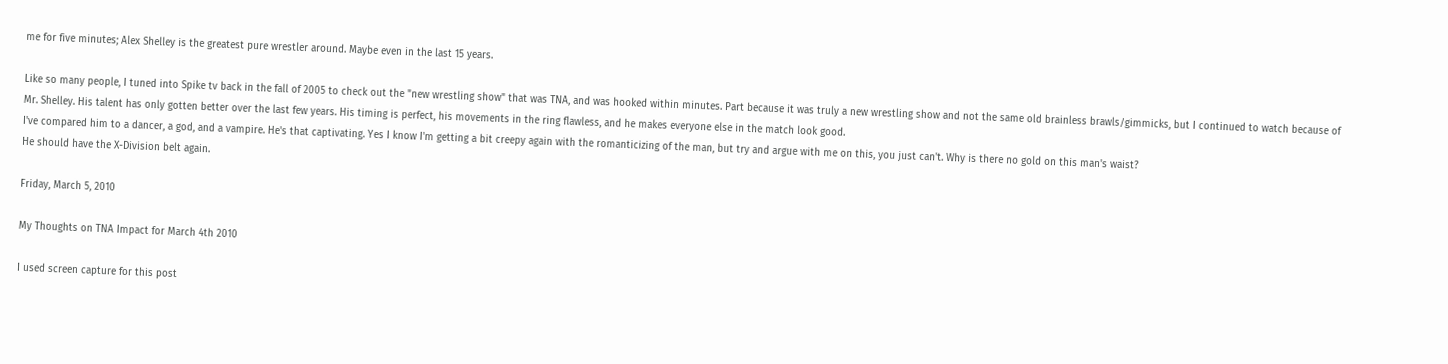me for five minutes; Alex Shelley is the greatest pure wrestler around. Maybe even in the last 15 years.

Like so many people, I tuned into Spike tv back in the fall of 2005 to check out the "new wrestling show" that was TNA, and was hooked within minutes. Part because it was truly a new wrestling show and not the same old brainless brawls/gimmicks, but I continued to watch because of Mr. Shelley. His talent has only gotten better over the last few years. His timing is perfect, his movements in the ring flawless, and he makes everyone else in the match look good.
I've compared him to a dancer, a god, and a vampire. He's that captivating. Yes I know I'm getting a bit creepy again with the romanticizing of the man, but try and argue with me on this, you just can't. Why is there no gold on this man's waist?
He should have the X-Division belt again.

Friday, March 5, 2010

My Thoughts on TNA Impact for March 4th 2010

I used screen capture for this post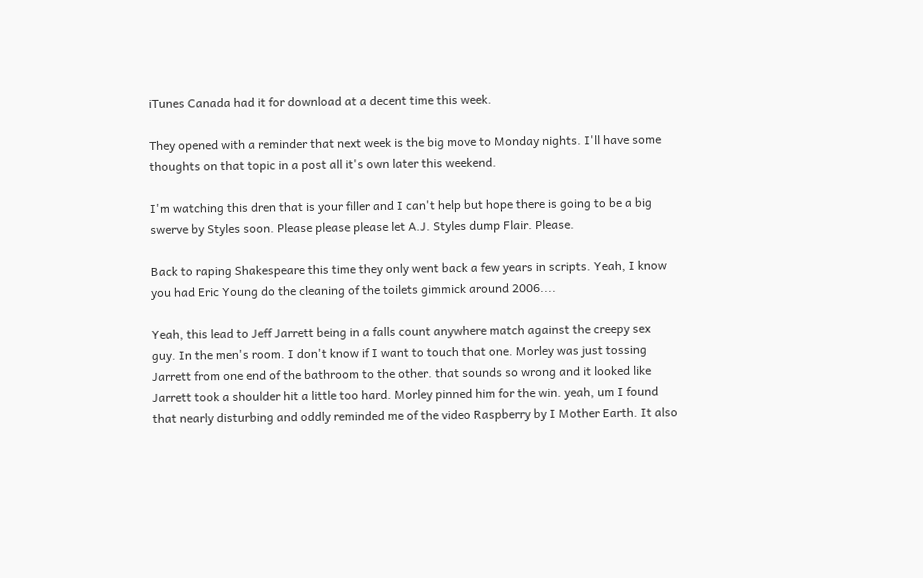iTunes Canada had it for download at a decent time this week.

They opened with a reminder that next week is the big move to Monday nights. I'll have some thoughts on that topic in a post all it's own later this weekend.

I'm watching this dren that is your filler and I can't help but hope there is going to be a big swerve by Styles soon. Please please please let A.J. Styles dump Flair. Please.

Back to raping Shakespeare this time they only went back a few years in scripts. Yeah, I know you had Eric Young do the cleaning of the toilets gimmick around 2006....

Yeah, this lead to Jeff Jarrett being in a falls count anywhere match against the creepy sex guy. In the men's room. I don't know if I want to touch that one. Morley was just tossing Jarrett from one end of the bathroom to the other. that sounds so wrong and it looked like Jarrett took a shoulder hit a little too hard. Morley pinned him for the win. yeah, um I found that nearly disturbing and oddly reminded me of the video Raspberry by I Mother Earth. It also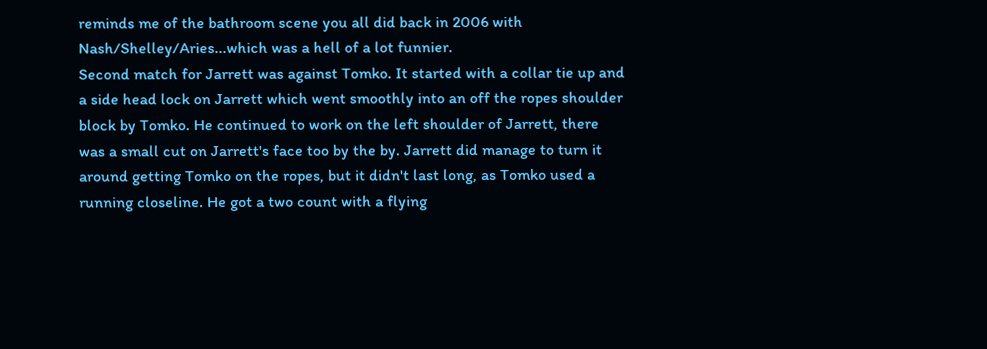reminds me of the bathroom scene you all did back in 2006 with Nash/Shelley/Aries...which was a hell of a lot funnier.
Second match for Jarrett was against Tomko. It started with a collar tie up and a side head lock on Jarrett which went smoothly into an off the ropes shoulder block by Tomko. He continued to work on the left shoulder of Jarrett, there was a small cut on Jarrett's face too by the by. Jarrett did manage to turn it around getting Tomko on the ropes, but it didn't last long, as Tomko used a running closeline. He got a two count with a flying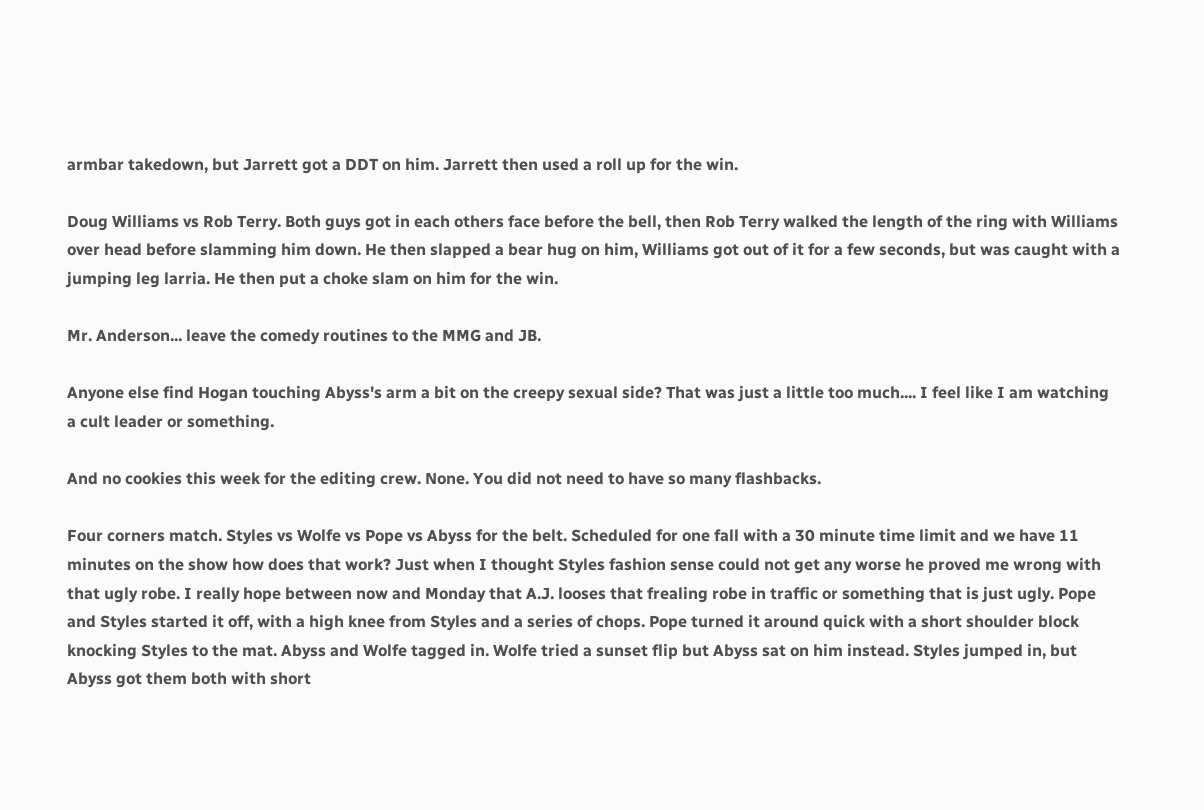armbar takedown, but Jarrett got a DDT on him. Jarrett then used a roll up for the win.

Doug Williams vs Rob Terry. Both guys got in each others face before the bell, then Rob Terry walked the length of the ring with Williams over head before slamming him down. He then slapped a bear hug on him, Williams got out of it for a few seconds, but was caught with a jumping leg larria. He then put a choke slam on him for the win.

Mr. Anderson... leave the comedy routines to the MMG and JB.

Anyone else find Hogan touching Abyss's arm a bit on the creepy sexual side? That was just a little too much.... I feel like I am watching a cult leader or something.

And no cookies this week for the editing crew. None. You did not need to have so many flashbacks.

Four corners match. Styles vs Wolfe vs Pope vs Abyss for the belt. Scheduled for one fall with a 30 minute time limit and we have 11 minutes on the show how does that work? Just when I thought Styles fashion sense could not get any worse he proved me wrong with that ugly robe. I really hope between now and Monday that A.J. looses that frealing robe in traffic or something that is just ugly. Pope and Styles started it off, with a high knee from Styles and a series of chops. Pope turned it around quick with a short shoulder block knocking Styles to the mat. Abyss and Wolfe tagged in. Wolfe tried a sunset flip but Abyss sat on him instead. Styles jumped in, but Abyss got them both with short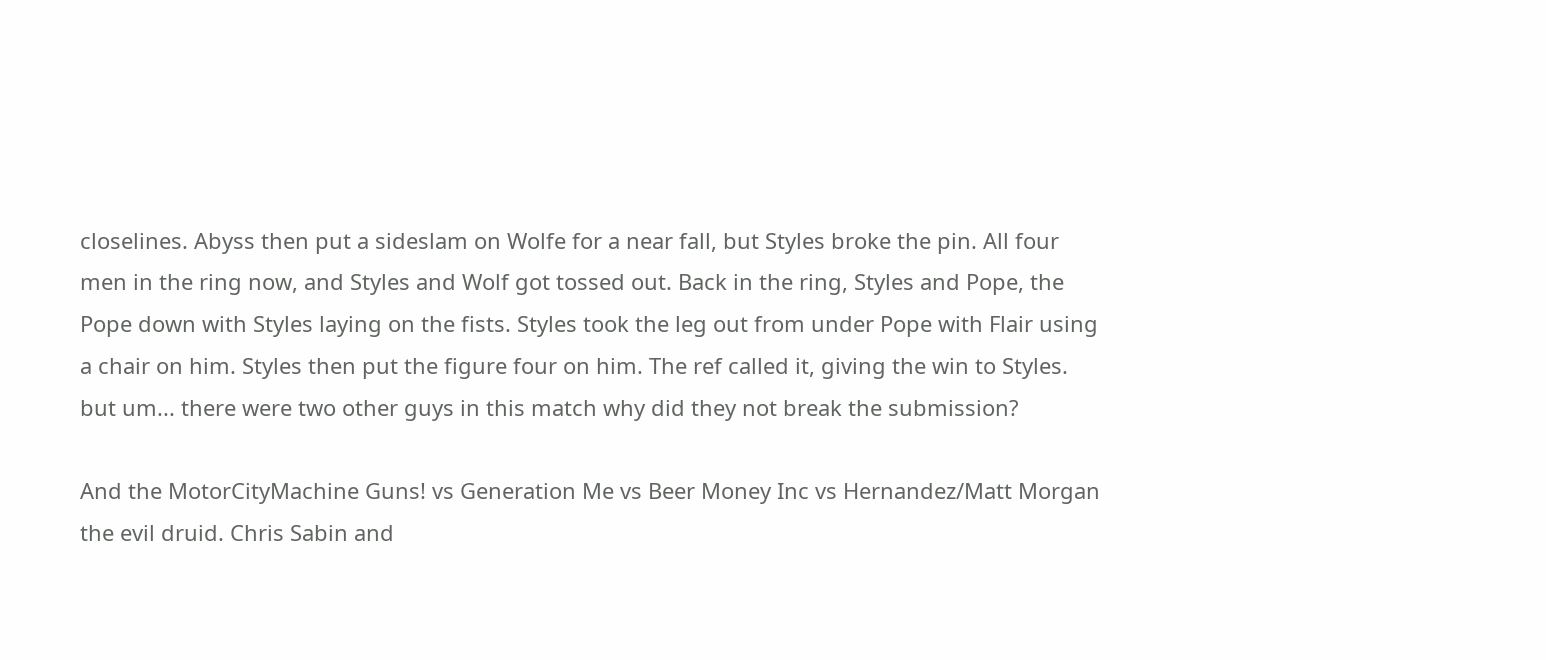closelines. Abyss then put a sideslam on Wolfe for a near fall, but Styles broke the pin. All four men in the ring now, and Styles and Wolf got tossed out. Back in the ring, Styles and Pope, the Pope down with Styles laying on the fists. Styles took the leg out from under Pope with Flair using a chair on him. Styles then put the figure four on him. The ref called it, giving the win to Styles. but um... there were two other guys in this match why did they not break the submission?

And the MotorCityMachine Guns! vs Generation Me vs Beer Money Inc vs Hernandez/Matt Morgan the evil druid. Chris Sabin and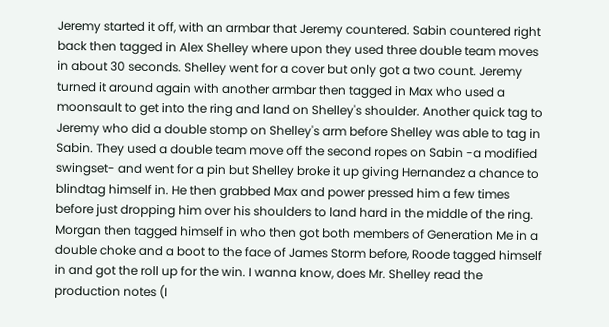Jeremy started it off, with an armbar that Jeremy countered. Sabin countered right back then tagged in Alex Shelley where upon they used three double team moves in about 30 seconds. Shelley went for a cover but only got a two count. Jeremy turned it around again with another armbar then tagged in Max who used a moonsault to get into the ring and land on Shelley's shoulder. Another quick tag to Jeremy who did a double stomp on Shelley's arm before Shelley was able to tag in Sabin. They used a double team move off the second ropes on Sabin -a modified swingset- and went for a pin but Shelley broke it up giving Hernandez a chance to blindtag himself in. He then grabbed Max and power pressed him a few times before just dropping him over his shoulders to land hard in the middle of the ring. Morgan then tagged himself in who then got both members of Generation Me in a double choke and a boot to the face of James Storm before, Roode tagged himself in and got the roll up for the win. I wanna know, does Mr. Shelley read the production notes (I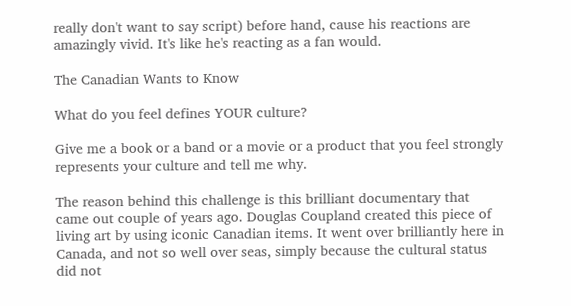really don't want to say script) before hand, cause his reactions are amazingly vivid. It's like he's reacting as a fan would.

The Canadian Wants to Know

What do you feel defines YOUR culture?

Give me a book or a band or a movie or a product that you feel strongly represents your culture and tell me why.

The reason behind this challenge is this brilliant documentary that came out couple of years ago. Douglas Coupland created this piece of living art by using iconic Canadian items. It went over brilliantly here in Canada, and not so well over seas, simply because the cultural status did not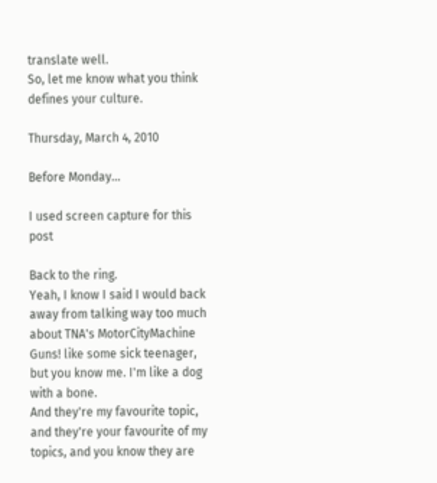translate well.
So, let me know what you think defines your culture.

Thursday, March 4, 2010

Before Monday...

I used screen capture for this post

Back to the ring.
Yeah, I know I said I would back away from talking way too much about TNA's MotorCityMachine Guns! like some sick teenager, but you know me. I'm like a dog with a bone.
And they're my favourite topic, and they're your favourite of my topics, and you know they are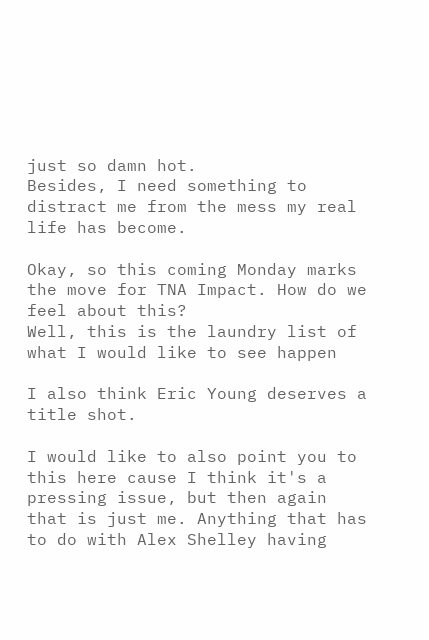just so damn hot.
Besides, I need something to distract me from the mess my real life has become.

Okay, so this coming Monday marks the move for TNA Impact. How do we feel about this?
Well, this is the laundry list of what I would like to see happen

I also think Eric Young deserves a title shot.

I would like to also point you to this here cause I think it's a pressing issue, but then again that is just me. Anything that has to do with Alex Shelley having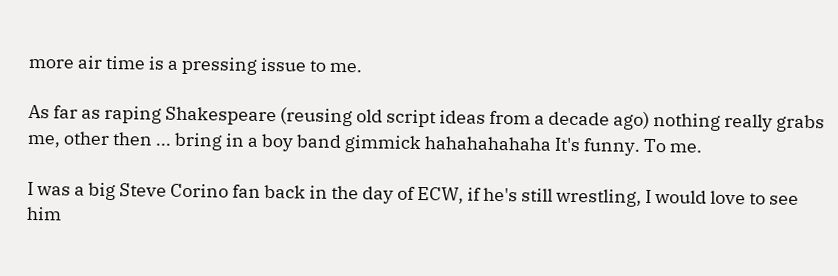more air time is a pressing issue to me.

As far as raping Shakespeare (reusing old script ideas from a decade ago) nothing really grabs me, other then ... bring in a boy band gimmick hahahahahaha It's funny. To me.

I was a big Steve Corino fan back in the day of ECW, if he's still wrestling, I would love to see him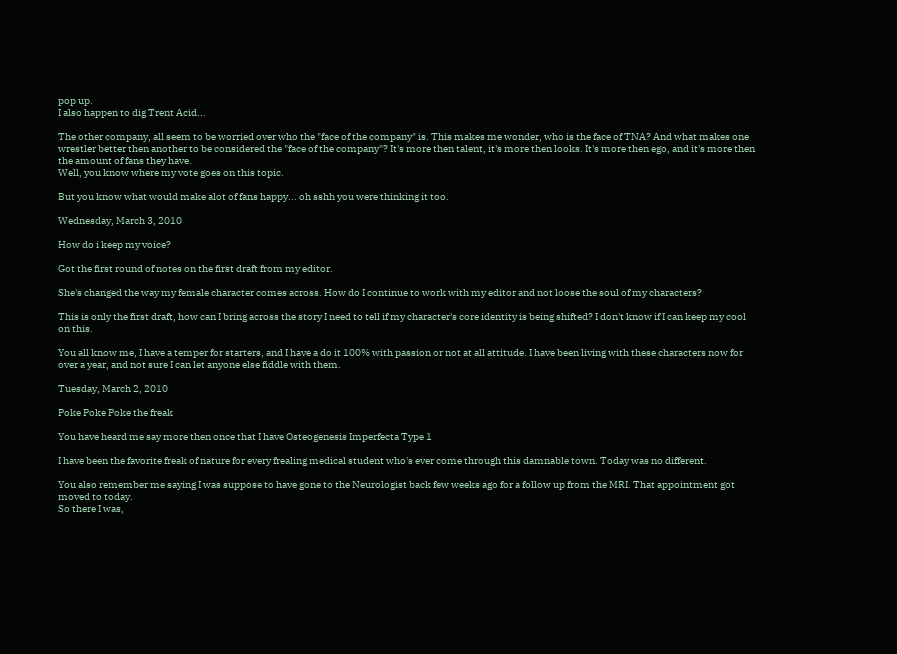pop up.
I also happen to dig Trent Acid...

The other company, all seem to be worried over who the "face of the company" is. This makes me wonder, who is the face of TNA? And what makes one wrestler better then another to be considered the "face of the company"? It's more then talent, it's more then looks. It's more then ego, and it's more then the amount of fans they have.
Well, you know where my vote goes on this topic.

But you know what would make alot of fans happy... oh sshh you were thinking it too.

Wednesday, March 3, 2010

How do i keep my voice?

Got the first round of notes on the first draft from my editor.

She's changed the way my female character comes across. How do I continue to work with my editor and not loose the soul of my characters?

This is only the first draft, how can I bring across the story I need to tell if my character's core identity is being shifted? I don't know if I can keep my cool on this.

You all know me, I have a temper for starters, and I have a do it 100% with passion or not at all attitude. I have been living with these characters now for over a year, and not sure I can let anyone else fiddle with them.

Tuesday, March 2, 2010

Poke Poke Poke the freak

You have heard me say more then once that I have Osteogenesis Imperfecta Type 1

I have been the favorite freak of nature for every frealing medical student who's ever come through this damnable town. Today was no different.

You also remember me saying I was suppose to have gone to the Neurologist back few weeks ago for a follow up from the MRI. That appointment got moved to today.
So there I was,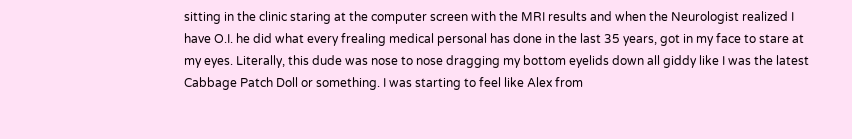sitting in the clinic staring at the computer screen with the MRI results and when the Neurologist realized I have O.I. he did what every frealing medical personal has done in the last 35 years, got in my face to stare at my eyes. Literally, this dude was nose to nose dragging my bottom eyelids down all giddy like I was the latest Cabbage Patch Doll or something. I was starting to feel like Alex from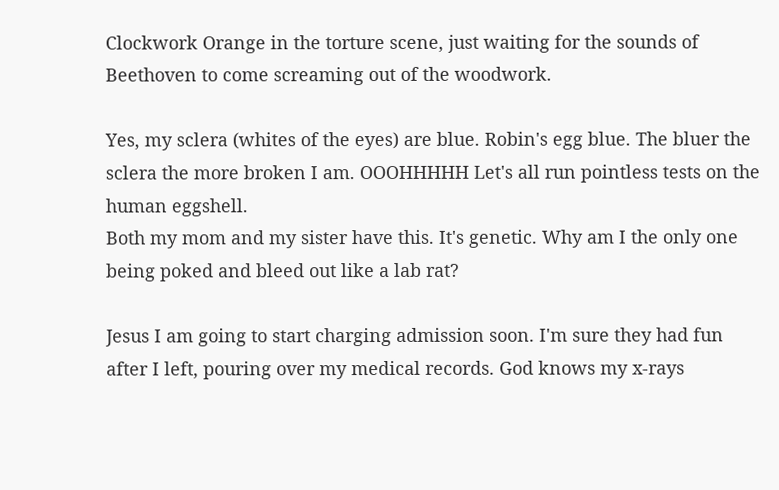Clockwork Orange in the torture scene, just waiting for the sounds of Beethoven to come screaming out of the woodwork.

Yes, my sclera (whites of the eyes) are blue. Robin's egg blue. The bluer the sclera the more broken I am. OOOHHHHH Let's all run pointless tests on the human eggshell.
Both my mom and my sister have this. It's genetic. Why am I the only one being poked and bleed out like a lab rat?

Jesus I am going to start charging admission soon. I'm sure they had fun after I left, pouring over my medical records. God knows my x-rays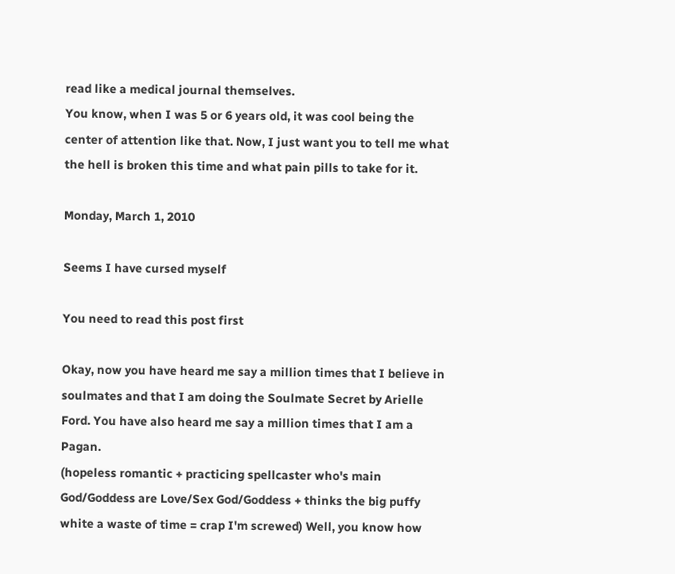read like a medical journal themselves.
You know, when I was 5 or 6 years old, it was cool being the center of attention like that. Now, I just want you to tell me what the hell is broken this time and what pain pills to take for it.

Monday, March 1, 2010

Seems I have cursed myself

You need to read this post first

Okay, now you have heard me say a million times that I believe in soulmates and that I am doing the Soulmate Secret by Arielle Ford. You have also heard me say a million times that I am a Pagan.
(hopeless romantic + practicing spellcaster who's main God/Goddess are Love/Sex God/Goddess + thinks the big puffy white a waste of time = crap I'm screwed) Well, you know how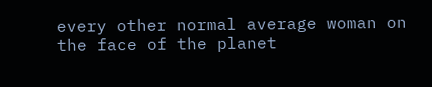every other normal average woman on the face of the planet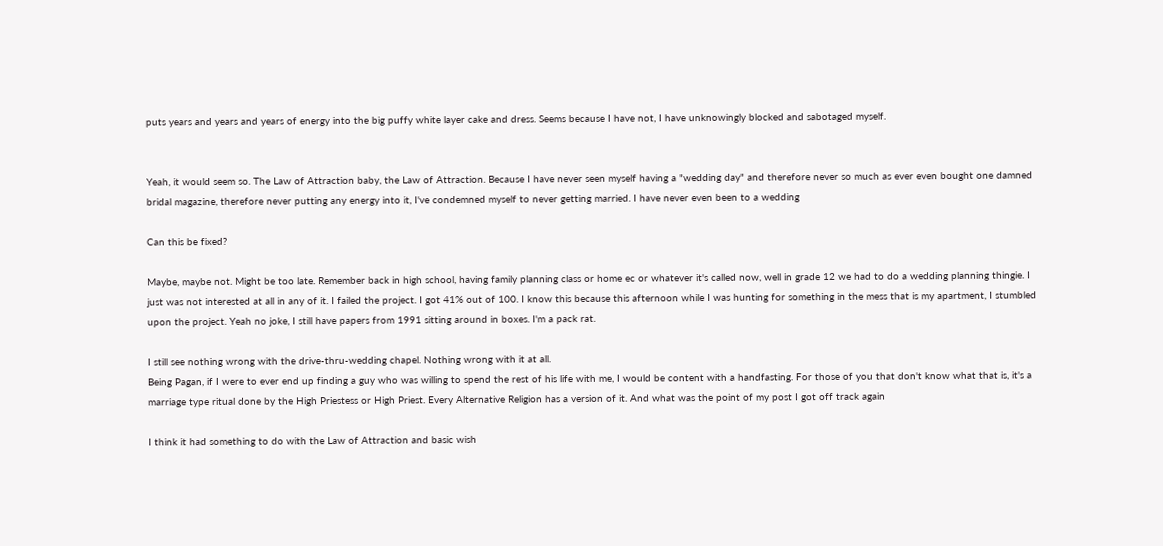puts years and years and years of energy into the big puffy white layer cake and dress. Seems because I have not, I have unknowingly blocked and sabotaged myself.


Yeah, it would seem so. The Law of Attraction baby, the Law of Attraction. Because I have never seen myself having a "wedding day" and therefore never so much as ever even bought one damned bridal magazine, therefore never putting any energy into it, I've condemned myself to never getting married. I have never even been to a wedding

Can this be fixed?

Maybe, maybe not. Might be too late. Remember back in high school, having family planning class or home ec or whatever it's called now, well in grade 12 we had to do a wedding planning thingie. I just was not interested at all in any of it. I failed the project. I got 41% out of 100. I know this because this afternoon while I was hunting for something in the mess that is my apartment, I stumbled upon the project. Yeah no joke, I still have papers from 1991 sitting around in boxes. I'm a pack rat.

I still see nothing wrong with the drive-thru-wedding chapel. Nothing wrong with it at all.
Being Pagan, if I were to ever end up finding a guy who was willing to spend the rest of his life with me, I would be content with a handfasting. For those of you that don't know what that is, it's a marriage type ritual done by the High Priestess or High Priest. Every Alternative Religion has a version of it. And what was the point of my post I got off track again

I think it had something to do with the Law of Attraction and basic wish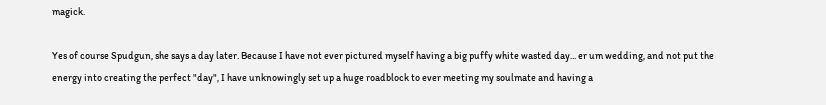magick.

Yes of course Spudgun, she says a day later. Because I have not ever pictured myself having a big puffy white wasted day... er um wedding, and not put the energy into creating the perfect "day", I have unknowingly set up a huge roadblock to ever meeting my soulmate and having a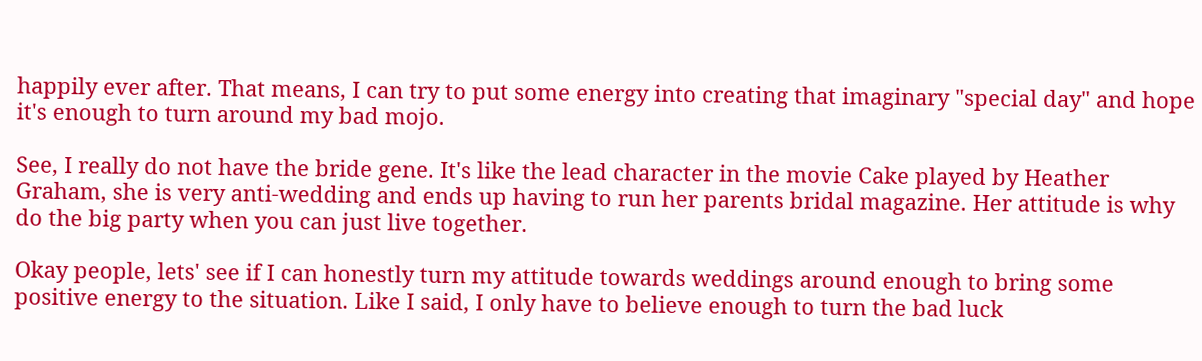happily ever after. That means, I can try to put some energy into creating that imaginary "special day" and hope it's enough to turn around my bad mojo.

See, I really do not have the bride gene. It's like the lead character in the movie Cake played by Heather Graham, she is very anti-wedding and ends up having to run her parents bridal magazine. Her attitude is why do the big party when you can just live together.

Okay people, lets' see if I can honestly turn my attitude towards weddings around enough to bring some positive energy to the situation. Like I said, I only have to believe enough to turn the bad luck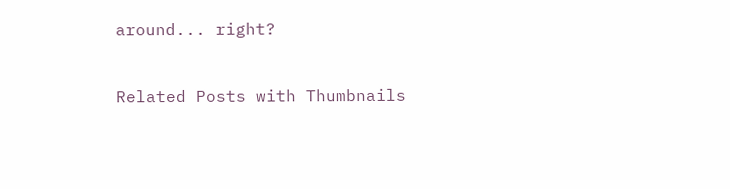around... right?


Related Posts with Thumbnails